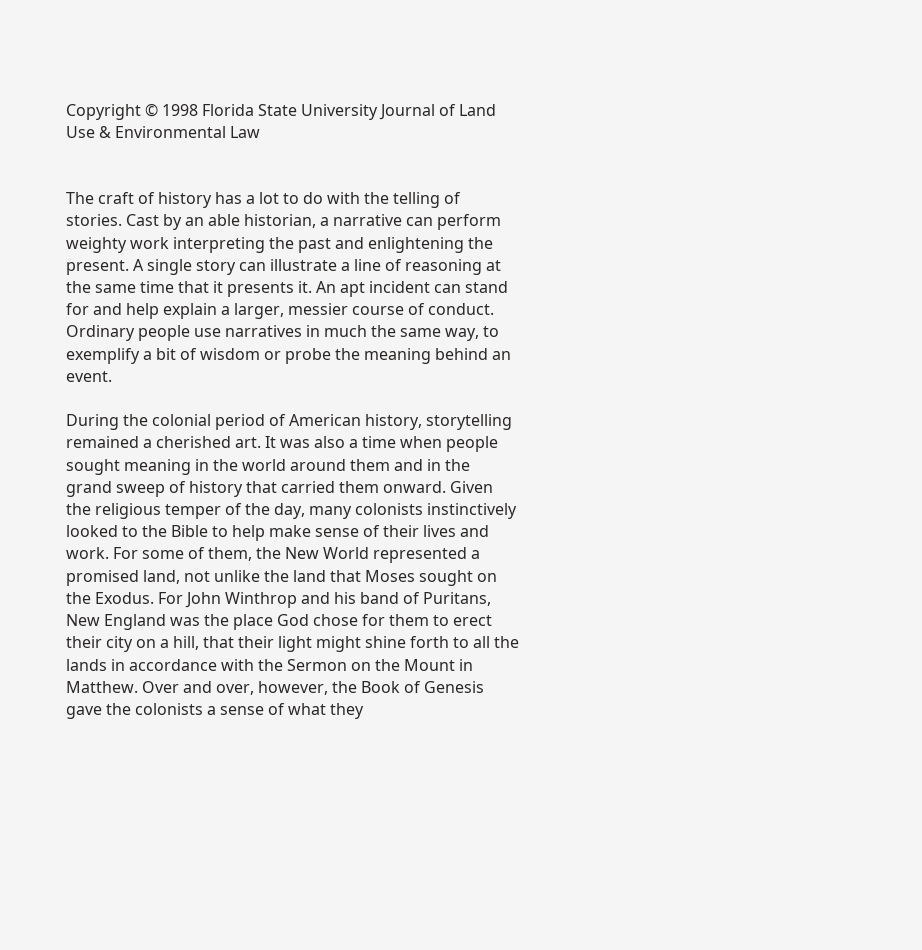Copyright © 1998 Florida State University Journal of Land Use & Environmental Law


The craft of history has a lot to do with the telling of stories. Cast by an able historian, a narrative can perform weighty work interpreting the past and enlightening the present. A single story can illustrate a line of reasoning at the same time that it presents it. An apt incident can stand for and help explain a larger, messier course of conduct. Ordinary people use narratives in much the same way, to exemplify a bit of wisdom or probe the meaning behind an event.

During the colonial period of American history, storytelling remained a cherished art. It was also a time when people sought meaning in the world around them and in the grand sweep of history that carried them onward. Given the religious temper of the day, many colonists instinctively looked to the Bible to help make sense of their lives and work. For some of them, the New World represented a promised land, not unlike the land that Moses sought on the Exodus. For John Winthrop and his band of Puritans, New England was the place God chose for them to erect their city on a hill, that their light might shine forth to all the lands in accordance with the Sermon on the Mount in Matthew. Over and over, however, the Book of Genesis gave the colonists a sense of what they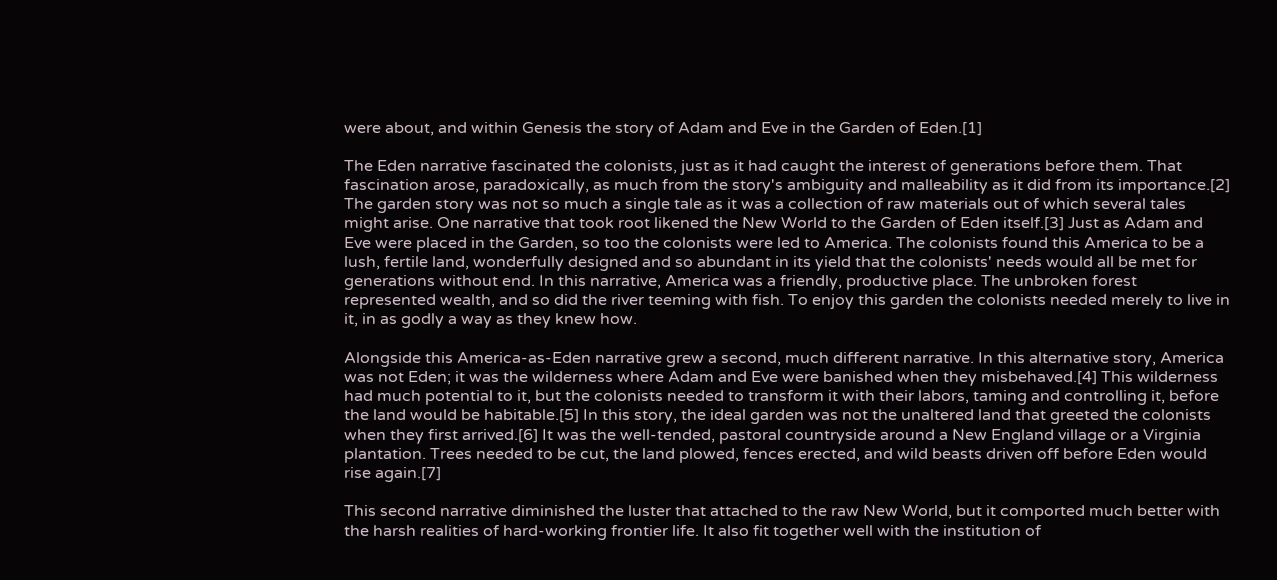were about, and within Genesis the story of Adam and Eve in the Garden of Eden.[1]

The Eden narrative fascinated the colonists, just as it had caught the interest of generations before them. That fascination arose, paradoxically, as much from the story's ambiguity and malleability as it did from its importance.[2] The garden story was not so much a single tale as it was a collection of raw materials out of which several tales might arise. One narrative that took root likened the New World to the Garden of Eden itself.[3] Just as Adam and Eve were placed in the Garden, so too the colonists were led to America. The colonists found this America to be a lush, fertile land, wonderfully designed and so abundant in its yield that the colonists' needs would all be met for generations without end. In this narrative, America was a friendly, productive place. The unbroken forest represented wealth, and so did the river teeming with fish. To enjoy this garden the colonists needed merely to live in it, in as godly a way as they knew how.

Alongside this America-as-Eden narrative grew a second, much different narrative. In this alternative story, America was not Eden; it was the wilderness where Adam and Eve were banished when they misbehaved.[4] This wilderness had much potential to it, but the colonists needed to transform it with their labors, taming and controlling it, before the land would be habitable.[5] In this story, the ideal garden was not the unaltered land that greeted the colonists when they first arrived.[6] It was the well-tended, pastoral countryside around a New England village or a Virginia plantation. Trees needed to be cut, the land plowed, fences erected, and wild beasts driven off before Eden would rise again.[7]

This second narrative diminished the luster that attached to the raw New World, but it comported much better with the harsh realities of hard-working frontier life. It also fit together well with the institution of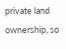private land ownership, so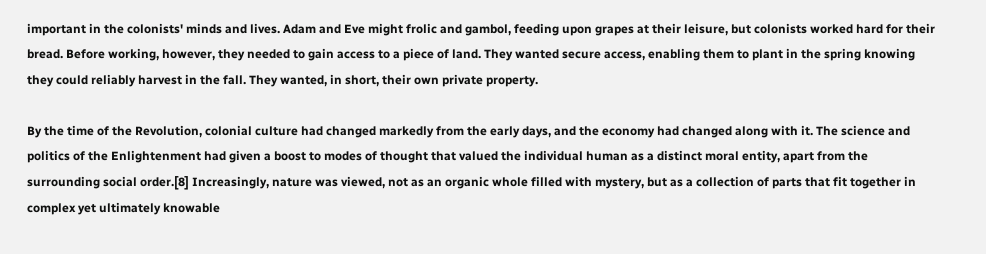important in the colonists' minds and lives. Adam and Eve might frolic and gambol, feeding upon grapes at their leisure, but colonists worked hard for their bread. Before working, however, they needed to gain access to a piece of land. They wanted secure access, enabling them to plant in the spring knowing they could reliably harvest in the fall. They wanted, in short, their own private property.

By the time of the Revolution, colonial culture had changed markedly from the early days, and the economy had changed along with it. The science and politics of the Enlightenment had given a boost to modes of thought that valued the individual human as a distinct moral entity, apart from the surrounding social order.[8] Increasingly, nature was viewed, not as an organic whole filled with mystery, but as a collection of parts that fit together in complex yet ultimately knowable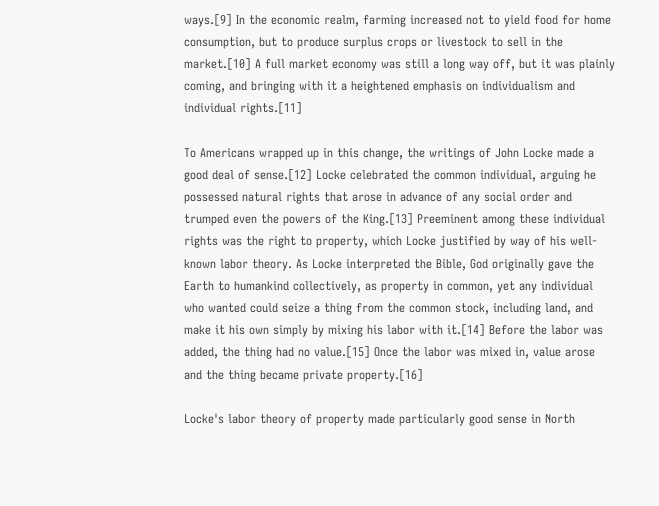ways.[9] In the economic realm, farming increased not to yield food for home consumption, but to produce surplus crops or livestock to sell in the market.[10] A full market economy was still a long way off, but it was plainly coming, and bringing with it a heightened emphasis on individualism and individual rights.[11]

To Americans wrapped up in this change, the writings of John Locke made a good deal of sense.[12] Locke celebrated the common individual, arguing he possessed natural rights that arose in advance of any social order and trumped even the powers of the King.[13] Preeminent among these individual rights was the right to property, which Locke justified by way of his well-known labor theory. As Locke interpreted the Bible, God originally gave the Earth to humankind collectively, as property in common, yet any individual who wanted could seize a thing from the common stock, including land, and make it his own simply by mixing his labor with it.[14] Before the labor was added, the thing had no value.[15] Once the labor was mixed in, value arose and the thing became private property.[16]

Locke's labor theory of property made particularly good sense in North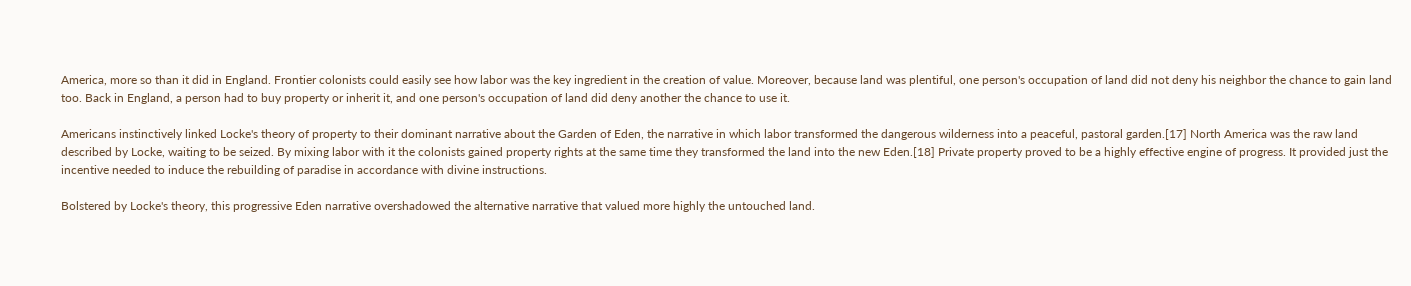America, more so than it did in England. Frontier colonists could easily see how labor was the key ingredient in the creation of value. Moreover, because land was plentiful, one person's occupation of land did not deny his neighbor the chance to gain land too. Back in England, a person had to buy property or inherit it, and one person's occupation of land did deny another the chance to use it.

Americans instinctively linked Locke's theory of property to their dominant narrative about the Garden of Eden, the narrative in which labor transformed the dangerous wilderness into a peaceful, pastoral garden.[17] North America was the raw land described by Locke, waiting to be seized. By mixing labor with it the colonists gained property rights at the same time they transformed the land into the new Eden.[18] Private property proved to be a highly effective engine of progress. It provided just the incentive needed to induce the rebuilding of paradise in accordance with divine instructions.

Bolstered by Locke's theory, this progressive Eden narrative overshadowed the alternative narrative that valued more highly the untouched land.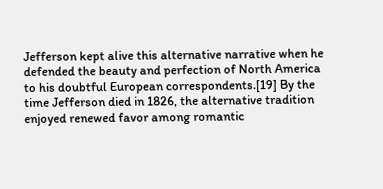Jefferson kept alive this alternative narrative when he defended the beauty and perfection of North America to his doubtful European correspondents.[19] By the time Jefferson died in 1826, the alternative tradition enjoyed renewed favor among romantic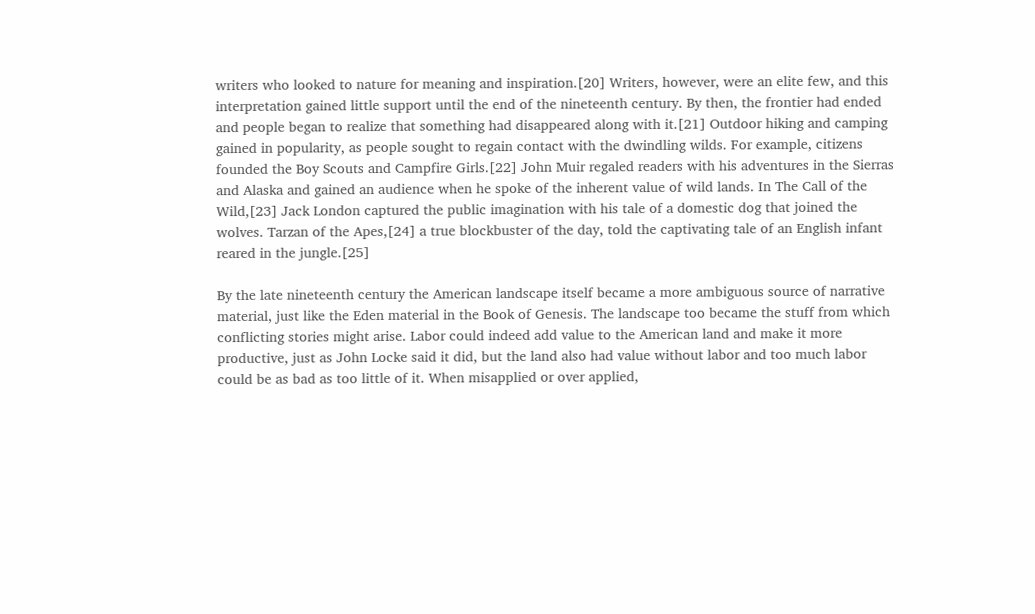writers who looked to nature for meaning and inspiration.[20] Writers, however, were an elite few, and this interpretation gained little support until the end of the nineteenth century. By then, the frontier had ended and people began to realize that something had disappeared along with it.[21] Outdoor hiking and camping gained in popularity, as people sought to regain contact with the dwindling wilds. For example, citizens founded the Boy Scouts and Campfire Girls.[22] John Muir regaled readers with his adventures in the Sierras and Alaska and gained an audience when he spoke of the inherent value of wild lands. In The Call of the Wild,[23] Jack London captured the public imagination with his tale of a domestic dog that joined the wolves. Tarzan of the Apes,[24] a true blockbuster of the day, told the captivating tale of an English infant reared in the jungle.[25]

By the late nineteenth century the American landscape itself became a more ambiguous source of narrative material, just like the Eden material in the Book of Genesis. The landscape too became the stuff from which conflicting stories might arise. Labor could indeed add value to the American land and make it more productive, just as John Locke said it did, but the land also had value without labor and too much labor could be as bad as too little of it. When misapplied or over applied,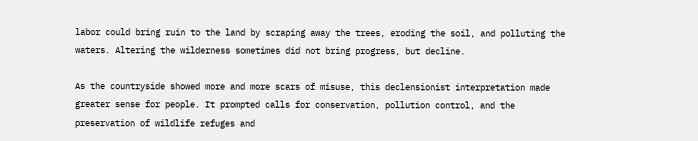labor could bring ruin to the land by scraping away the trees, eroding the soil, and polluting the waters. Altering the wilderness sometimes did not bring progress, but decline.

As the countryside showed more and more scars of misuse, this declensionist interpretation made greater sense for people. It prompted calls for conservation, pollution control, and the preservation of wildlife refuges and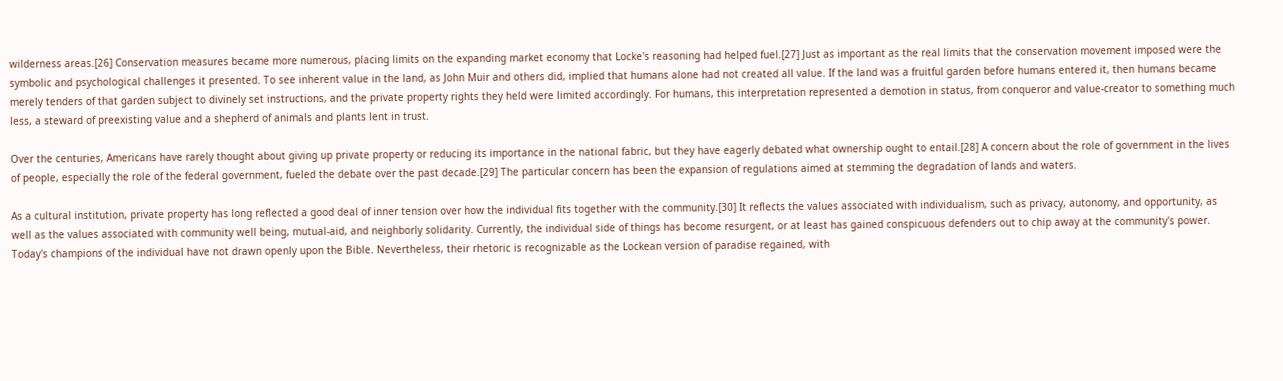wilderness areas.[26] Conservation measures became more numerous, placing limits on the expanding market economy that Locke's reasoning had helped fuel.[27] Just as important as the real limits that the conservation movement imposed were the symbolic and psychological challenges it presented. To see inherent value in the land, as John Muir and others did, implied that humans alone had not created all value. If the land was a fruitful garden before humans entered it, then humans became merely tenders of that garden subject to divinely set instructions, and the private property rights they held were limited accordingly. For humans, this interpretation represented a demotion in status, from conqueror and value-creator to something much less, a steward of preexisting value and a shepherd of animals and plants lent in trust.

Over the centuries, Americans have rarely thought about giving up private property or reducing its importance in the national fabric, but they have eagerly debated what ownership ought to entail.[28] A concern about the role of government in the lives of people, especially the role of the federal government, fueled the debate over the past decade.[29] The particular concern has been the expansion of regulations aimed at stemming the degradation of lands and waters.

As a cultural institution, private property has long reflected a good deal of inner tension over how the individual fits together with the community.[30] It reflects the values associated with individualism, such as privacy, autonomy, and opportunity, as well as the values associated with community well being, mutual-aid, and neighborly solidarity. Currently, the individual side of things has become resurgent, or at least has gained conspicuous defenders out to chip away at the community's power. Today's champions of the individual have not drawn openly upon the Bible. Nevertheless, their rhetoric is recognizable as the Lockean version of paradise regained, with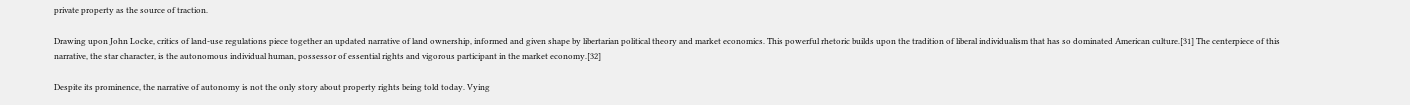private property as the source of traction.

Drawing upon John Locke, critics of land-use regulations piece together an updated narrative of land ownership, informed and given shape by libertarian political theory and market economics. This powerful rhetoric builds upon the tradition of liberal individualism that has so dominated American culture.[31] The centerpiece of this narrative, the star character, is the autonomous individual human, possessor of essential rights and vigorous participant in the market economy.[32]

Despite its prominence, the narrative of autonomy is not the only story about property rights being told today. Vying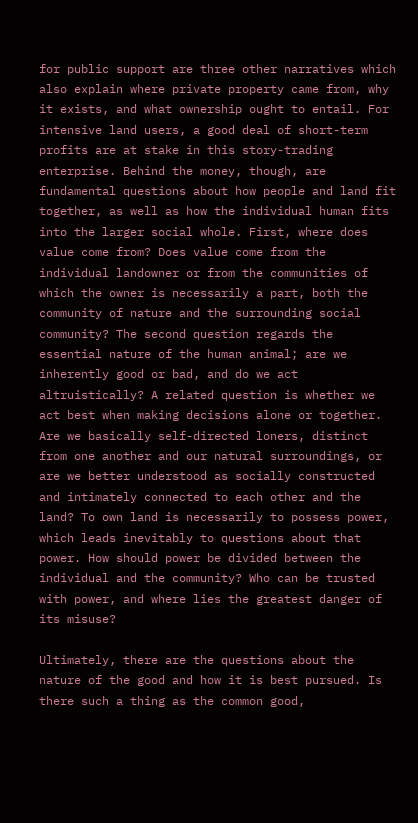for public support are three other narratives which also explain where private property came from, why it exists, and what ownership ought to entail. For intensive land users, a good deal of short-term profits are at stake in this story-trading enterprise. Behind the money, though, are fundamental questions about how people and land fit together, as well as how the individual human fits into the larger social whole. First, where does value come from? Does value come from the individual landowner or from the communities of which the owner is necessarily a part, both the community of nature and the surrounding social community? The second question regards the essential nature of the human animal; are we inherently good or bad, and do we act altruistically? A related question is whether we act best when making decisions alone or together. Are we basically self-directed loners, distinct from one another and our natural surroundings, or are we better understood as socially constructed and intimately connected to each other and the land? To own land is necessarily to possess power, which leads inevitably to questions about that power. How should power be divided between the individual and the community? Who can be trusted with power, and where lies the greatest danger of its misuse?

Ultimately, there are the questions about the nature of the good and how it is best pursued. Is there such a thing as the common good,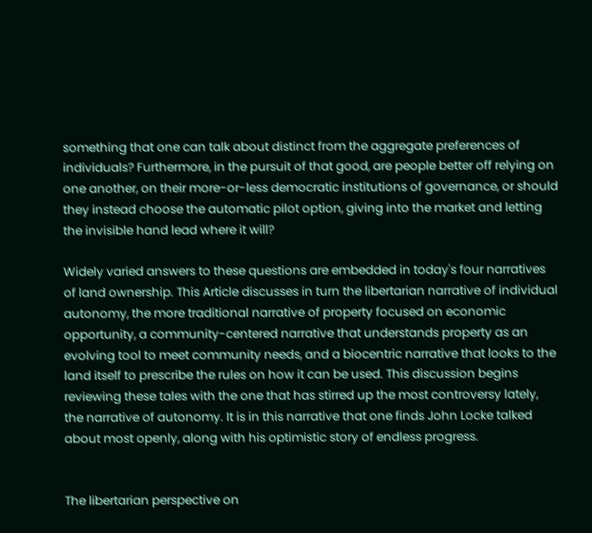something that one can talk about distinct from the aggregate preferences of individuals? Furthermore, in the pursuit of that good, are people better off relying on one another, on their more-or-less democratic institutions of governance, or should they instead choose the automatic pilot option, giving into the market and letting the invisible hand lead where it will?

Widely varied answers to these questions are embedded in today's four narratives of land ownership. This Article discusses in turn the libertarian narrative of individual autonomy, the more traditional narrative of property focused on economic opportunity, a community-centered narrative that understands property as an evolving tool to meet community needs, and a biocentric narrative that looks to the land itself to prescribe the rules on how it can be used. This discussion begins reviewing these tales with the one that has stirred up the most controversy lately, the narrative of autonomy. It is in this narrative that one finds John Locke talked about most openly, along with his optimistic story of endless progress.


The libertarian perspective on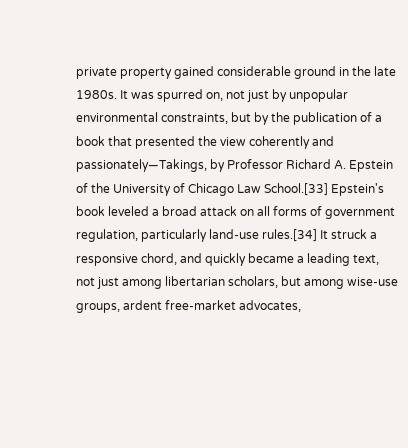private property gained considerable ground in the late 1980s. It was spurred on, not just by unpopular environmental constraints, but by the publication of a book that presented the view coherently and passionately—Takings, by Professor Richard A. Epstein of the University of Chicago Law School.[33] Epstein's book leveled a broad attack on all forms of government regulation, particularly land-use rules.[34] It struck a responsive chord, and quickly became a leading text, not just among libertarian scholars, but among wise-use groups, ardent free-market advocates,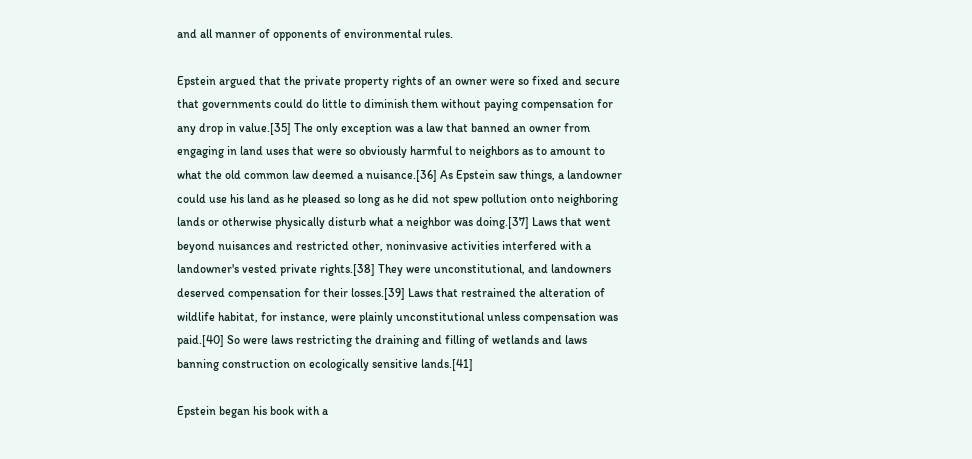and all manner of opponents of environmental rules.

Epstein argued that the private property rights of an owner were so fixed and secure that governments could do little to diminish them without paying compensation for any drop in value.[35] The only exception was a law that banned an owner from engaging in land uses that were so obviously harmful to neighbors as to amount to what the old common law deemed a nuisance.[36] As Epstein saw things, a landowner could use his land as he pleased so long as he did not spew pollution onto neighboring lands or otherwise physically disturb what a neighbor was doing.[37] Laws that went beyond nuisances and restricted other, noninvasive activities interfered with a landowner's vested private rights.[38] They were unconstitutional, and landowners deserved compensation for their losses.[39] Laws that restrained the alteration of wildlife habitat, for instance, were plainly unconstitutional unless compensation was paid.[40] So were laws restricting the draining and filling of wetlands and laws banning construction on ecologically sensitive lands.[41]

Epstein began his book with a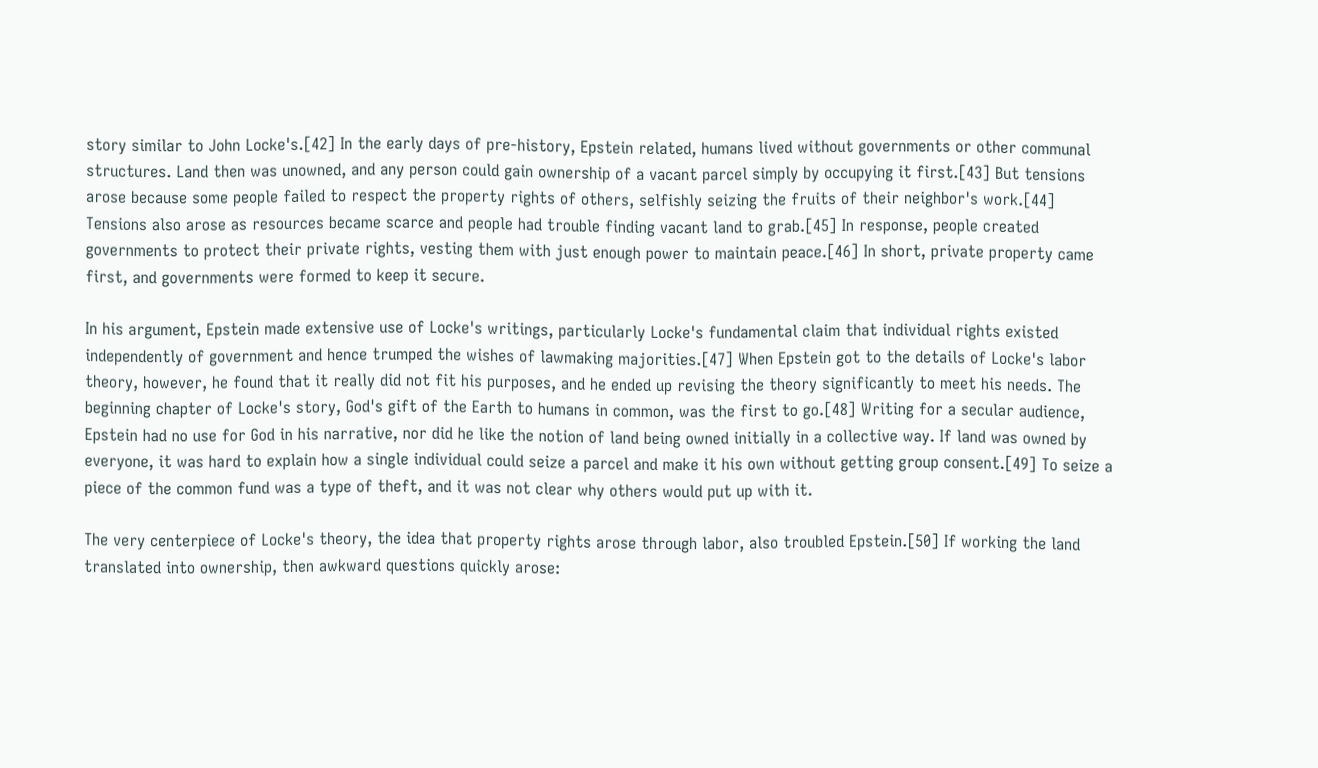story similar to John Locke's.[42] In the early days of pre-history, Epstein related, humans lived without governments or other communal structures. Land then was unowned, and any person could gain ownership of a vacant parcel simply by occupying it first.[43] But tensions arose because some people failed to respect the property rights of others, selfishly seizing the fruits of their neighbor's work.[44] Tensions also arose as resources became scarce and people had trouble finding vacant land to grab.[45] In response, people created governments to protect their private rights, vesting them with just enough power to maintain peace.[46] In short, private property came first, and governments were formed to keep it secure.

In his argument, Epstein made extensive use of Locke's writings, particularly Locke's fundamental claim that individual rights existed independently of government and hence trumped the wishes of lawmaking majorities.[47] When Epstein got to the details of Locke's labor theory, however, he found that it really did not fit his purposes, and he ended up revising the theory significantly to meet his needs. The beginning chapter of Locke's story, God's gift of the Earth to humans in common, was the first to go.[48] Writing for a secular audience, Epstein had no use for God in his narrative, nor did he like the notion of land being owned initially in a collective way. If land was owned by everyone, it was hard to explain how a single individual could seize a parcel and make it his own without getting group consent.[49] To seize a piece of the common fund was a type of theft, and it was not clear why others would put up with it.

The very centerpiece of Locke's theory, the idea that property rights arose through labor, also troubled Epstein.[50] If working the land translated into ownership, then awkward questions quickly arose: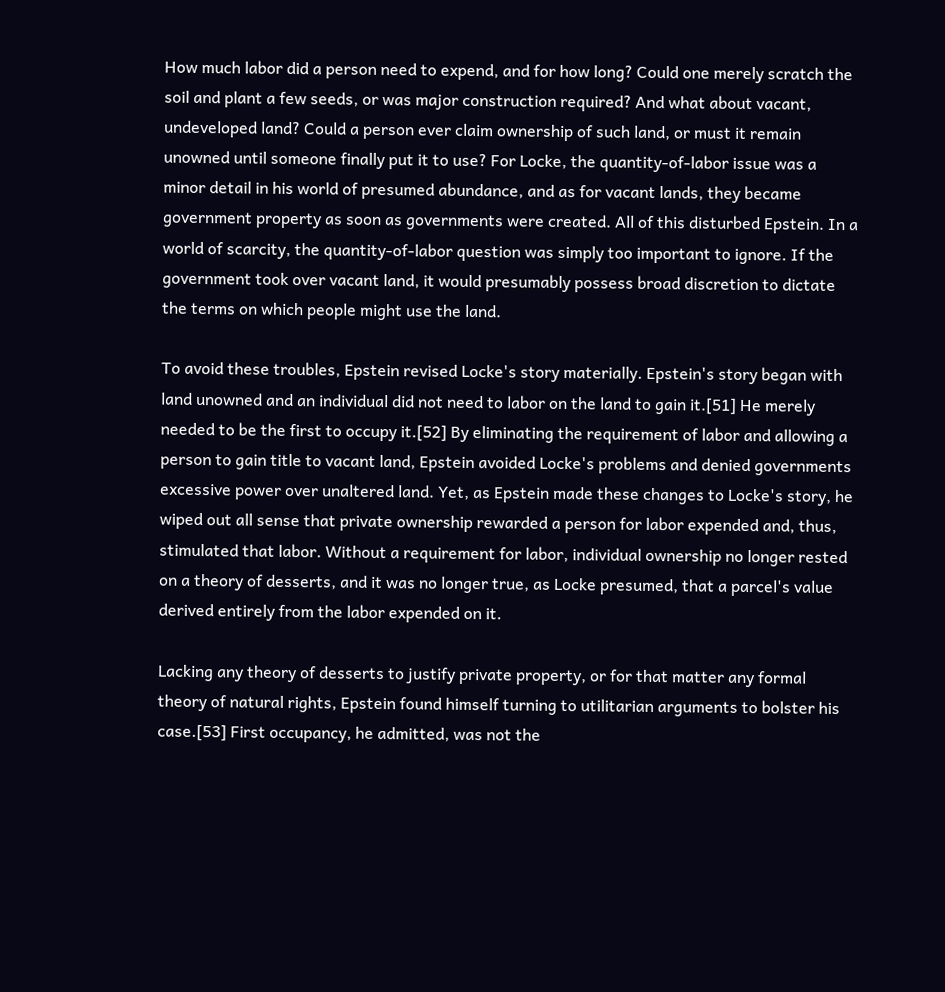How much labor did a person need to expend, and for how long? Could one merely scratch the soil and plant a few seeds, or was major construction required? And what about vacant, undeveloped land? Could a person ever claim ownership of such land, or must it remain unowned until someone finally put it to use? For Locke, the quantity-of-labor issue was a minor detail in his world of presumed abundance, and as for vacant lands, they became government property as soon as governments were created. All of this disturbed Epstein. In a world of scarcity, the quantity-of-labor question was simply too important to ignore. If the government took over vacant land, it would presumably possess broad discretion to dictate the terms on which people might use the land.

To avoid these troubles, Epstein revised Locke's story materially. Epstein's story began with land unowned and an individual did not need to labor on the land to gain it.[51] He merely needed to be the first to occupy it.[52] By eliminating the requirement of labor and allowing a person to gain title to vacant land, Epstein avoided Locke's problems and denied governments excessive power over unaltered land. Yet, as Epstein made these changes to Locke's story, he wiped out all sense that private ownership rewarded a person for labor expended and, thus, stimulated that labor. Without a requirement for labor, individual ownership no longer rested on a theory of desserts, and it was no longer true, as Locke presumed, that a parcel's value derived entirely from the labor expended on it.

Lacking any theory of desserts to justify private property, or for that matter any formal theory of natural rights, Epstein found himself turning to utilitarian arguments to bolster his case.[53] First occupancy, he admitted, was not the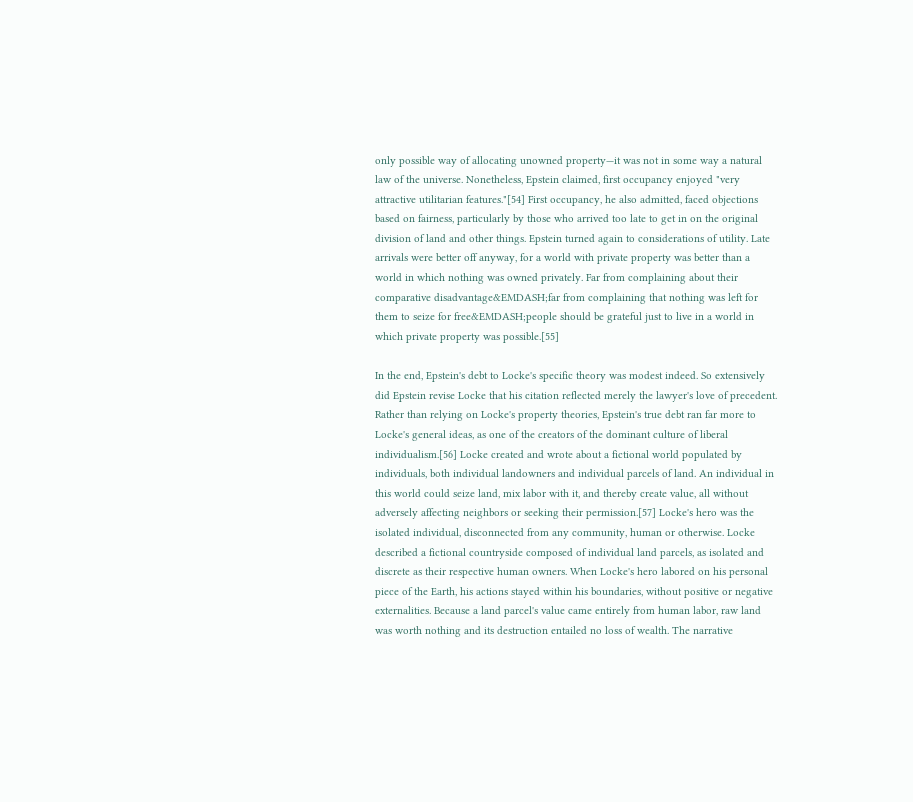only possible way of allocating unowned property—it was not in some way a natural law of the universe. Nonetheless, Epstein claimed, first occupancy enjoyed "very attractive utilitarian features."[54] First occupancy, he also admitted, faced objections based on fairness, particularly by those who arrived too late to get in on the original division of land and other things. Epstein turned again to considerations of utility. Late arrivals were better off anyway, for a world with private property was better than a world in which nothing was owned privately. Far from complaining about their comparative disadvantage&EMDASH;far from complaining that nothing was left for them to seize for free&EMDASH;people should be grateful just to live in a world in which private property was possible.[55]

In the end, Epstein's debt to Locke's specific theory was modest indeed. So extensively did Epstein revise Locke that his citation reflected merely the lawyer's love of precedent. Rather than relying on Locke's property theories, Epstein's true debt ran far more to Locke's general ideas, as one of the creators of the dominant culture of liberal individualism.[56] Locke created and wrote about a fictional world populated by individuals, both individual landowners and individual parcels of land. An individual in this world could seize land, mix labor with it, and thereby create value, all without adversely affecting neighbors or seeking their permission.[57] Locke's hero was the isolated individual, disconnected from any community, human or otherwise. Locke described a fictional countryside composed of individual land parcels, as isolated and discrete as their respective human owners. When Locke's hero labored on his personal piece of the Earth, his actions stayed within his boundaries, without positive or negative externalities. Because a land parcel's value came entirely from human labor, raw land was worth nothing and its destruction entailed no loss of wealth. The narrative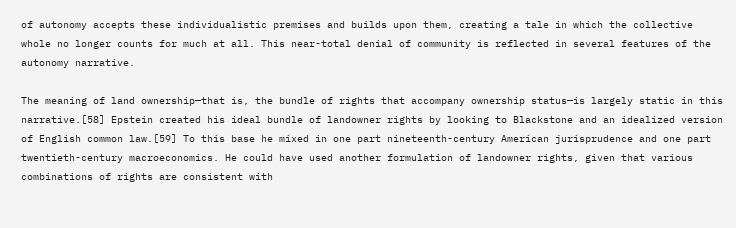of autonomy accepts these individualistic premises and builds upon them, creating a tale in which the collective whole no longer counts for much at all. This near-total denial of community is reflected in several features of the autonomy narrative.

The meaning of land ownership—that is, the bundle of rights that accompany ownership status—is largely static in this narrative.[58] Epstein created his ideal bundle of landowner rights by looking to Blackstone and an idealized version of English common law.[59] To this base he mixed in one part nineteenth-century American jurisprudence and one part twentieth-century macroeconomics. He could have used another formulation of landowner rights, given that various combinations of rights are consistent with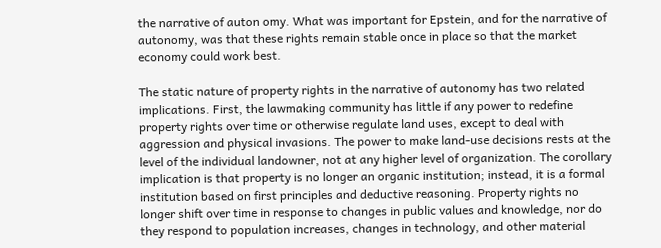the narrative of auton omy. What was important for Epstein, and for the narrative of autonomy, was that these rights remain stable once in place so that the market economy could work best.

The static nature of property rights in the narrative of autonomy has two related implications. First, the lawmaking community has little if any power to redefine property rights over time or otherwise regulate land uses, except to deal with aggression and physical invasions. The power to make land-use decisions rests at the level of the individual landowner, not at any higher level of organization. The corollary implication is that property is no longer an organic institution; instead, it is a formal institution based on first principles and deductive reasoning. Property rights no longer shift over time in response to changes in public values and knowledge, nor do they respond to population increases, changes in technology, and other material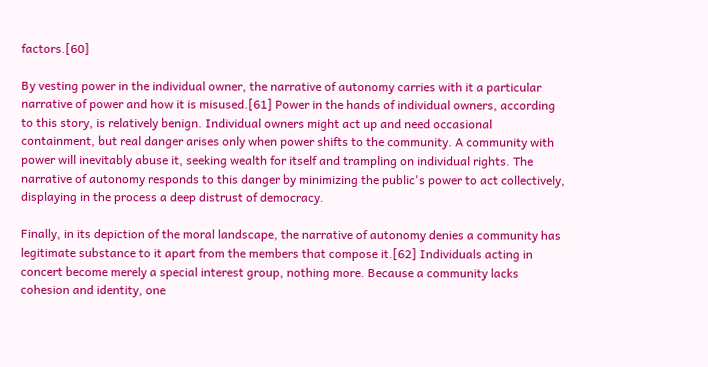factors.[60]

By vesting power in the individual owner, the narrative of autonomy carries with it a particular narrative of power and how it is misused.[61] Power in the hands of individual owners, according to this story, is relatively benign. Individual owners might act up and need occasional containment, but real danger arises only when power shifts to the community. A community with power will inevitably abuse it, seeking wealth for itself and trampling on individual rights. The narrative of autonomy responds to this danger by minimizing the public's power to act collectively, displaying in the process a deep distrust of democracy.

Finally, in its depiction of the moral landscape, the narrative of autonomy denies a community has legitimate substance to it apart from the members that compose it.[62] Individuals acting in concert become merely a special interest group, nothing more. Because a community lacks cohesion and identity, one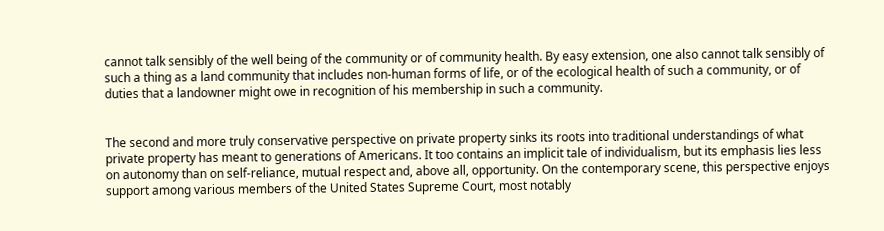cannot talk sensibly of the well being of the community or of community health. By easy extension, one also cannot talk sensibly of such a thing as a land community that includes non-human forms of life, or of the ecological health of such a community, or of duties that a landowner might owe in recognition of his membership in such a community.


The second and more truly conservative perspective on private property sinks its roots into traditional understandings of what private property has meant to generations of Americans. It too contains an implicit tale of individualism, but its emphasis lies less on autonomy than on self-reliance, mutual respect and, above all, opportunity. On the contemporary scene, this perspective enjoys support among various members of the United States Supreme Court, most notably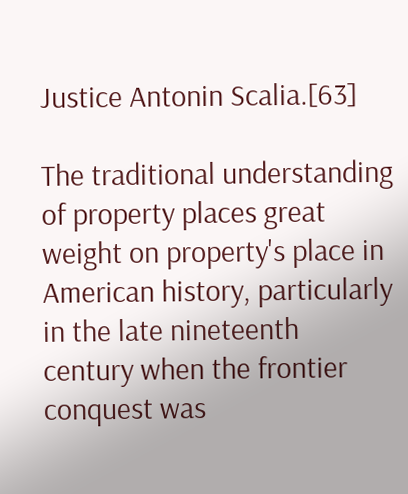Justice Antonin Scalia.[63]

The traditional understanding of property places great weight on property's place in American history, particularly in the late nineteenth century when the frontier conquest was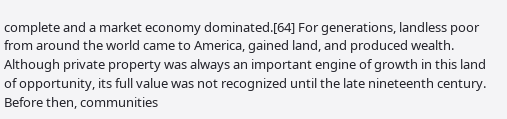complete and a market economy dominated.[64] For generations, landless poor from around the world came to America, gained land, and produced wealth. Although private property was always an important engine of growth in this land of opportunity, its full value was not recognized until the late nineteenth century. Before then, communities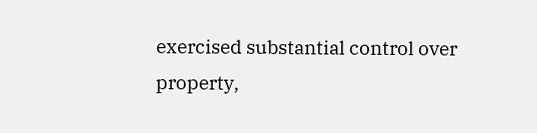exercised substantial control over property,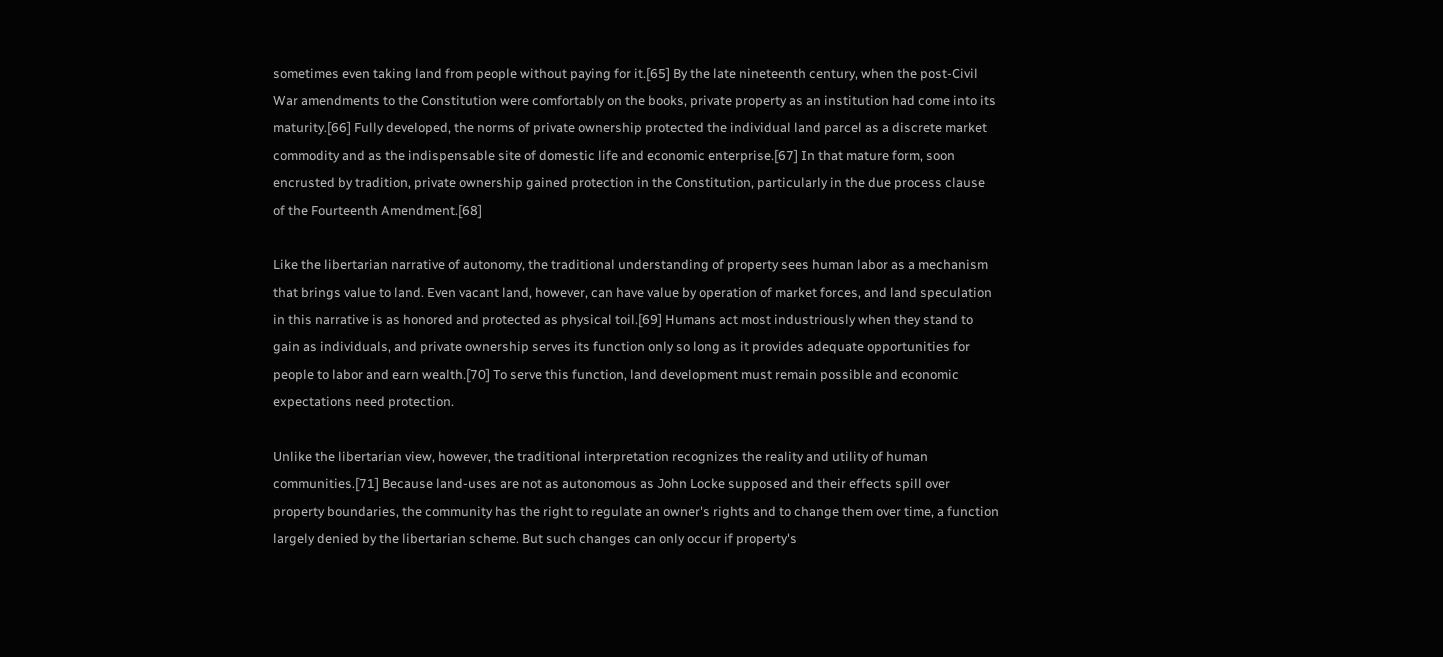sometimes even taking land from people without paying for it.[65] By the late nineteenth century, when the post-Civil War amendments to the Constitution were comfortably on the books, private property as an institution had come into its maturity.[66] Fully developed, the norms of private ownership protected the individual land parcel as a discrete market commodity and as the indispensable site of domestic life and economic enterprise.[67] In that mature form, soon encrusted by tradition, private ownership gained protection in the Constitution, particularly in the due process clause of the Fourteenth Amendment.[68]

Like the libertarian narrative of autonomy, the traditional understanding of property sees human labor as a mechanism that brings value to land. Even vacant land, however, can have value by operation of market forces, and land speculation in this narrative is as honored and protected as physical toil.[69] Humans act most industriously when they stand to gain as individuals, and private ownership serves its function only so long as it provides adequate opportunities for people to labor and earn wealth.[70] To serve this function, land development must remain possible and economic expectations need protection.

Unlike the libertarian view, however, the traditional interpretation recognizes the reality and utility of human communities.[71] Because land-uses are not as autonomous as John Locke supposed and their effects spill over property boundaries, the community has the right to regulate an owner's rights and to change them over time, a function largely denied by the libertarian scheme. But such changes can only occur if property's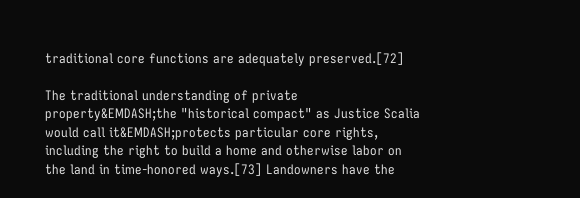traditional core functions are adequately preserved.[72]

The traditional understanding of private property&EMDASH;the "historical compact" as Justice Scalia would call it&EMDASH;protects particular core rights, including the right to build a home and otherwise labor on the land in time-honored ways.[73] Landowners have the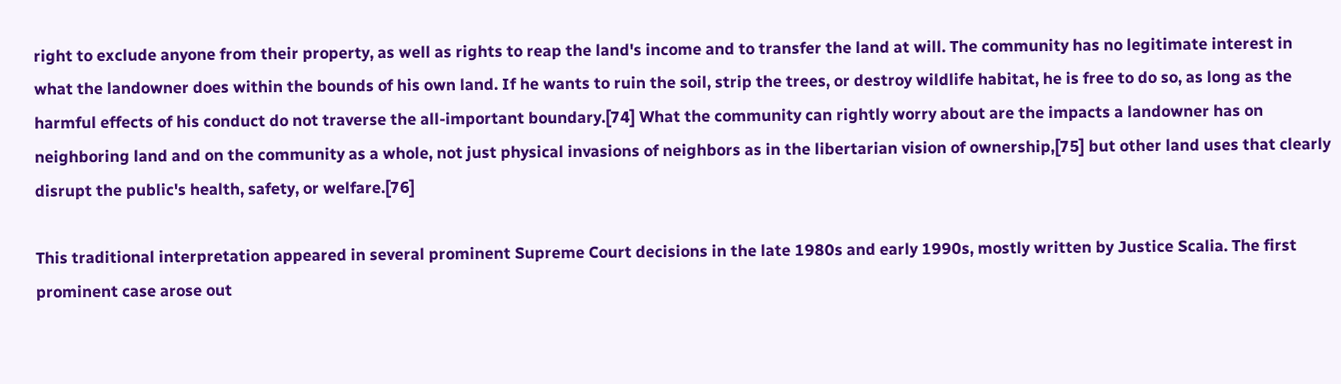right to exclude anyone from their property, as well as rights to reap the land's income and to transfer the land at will. The community has no legitimate interest in what the landowner does within the bounds of his own land. If he wants to ruin the soil, strip the trees, or destroy wildlife habitat, he is free to do so, as long as the harmful effects of his conduct do not traverse the all-important boundary.[74] What the community can rightly worry about are the impacts a landowner has on neighboring land and on the community as a whole, not just physical invasions of neighbors as in the libertarian vision of ownership,[75] but other land uses that clearly disrupt the public's health, safety, or welfare.[76]

This traditional interpretation appeared in several prominent Supreme Court decisions in the late 1980s and early 1990s, mostly written by Justice Scalia. The first prominent case arose out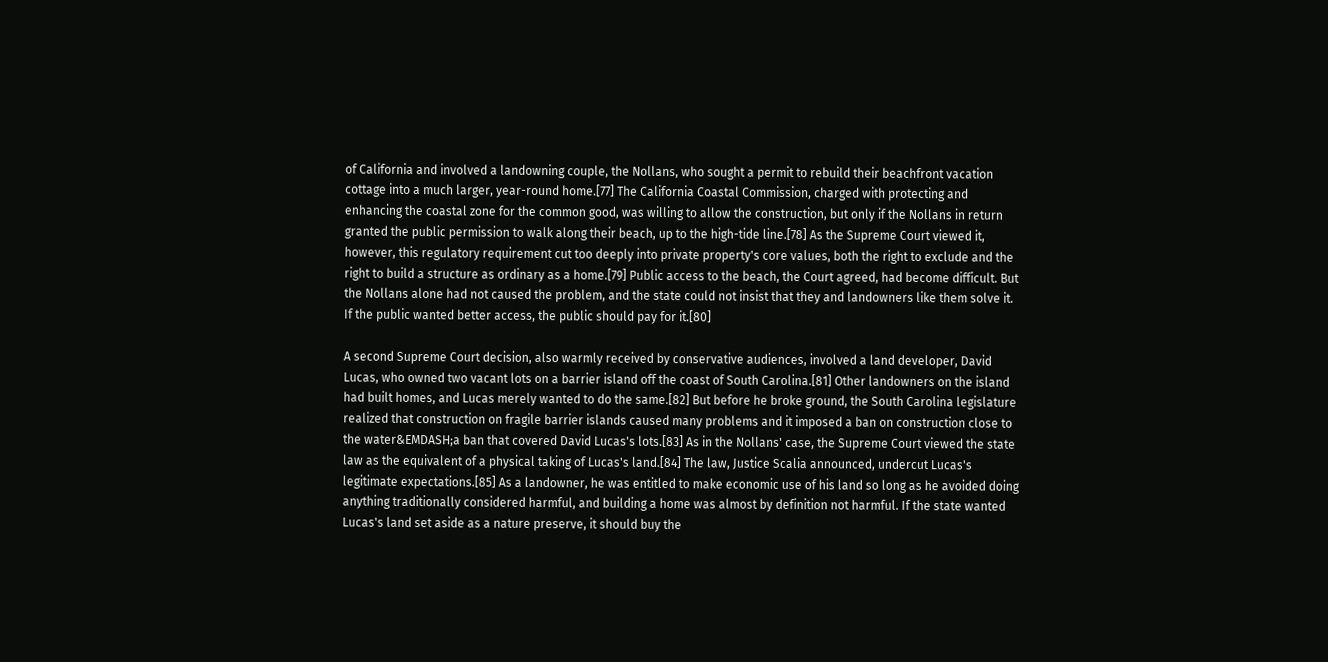of California and involved a landowning couple, the Nollans, who sought a permit to rebuild their beachfront vacation cottage into a much larger, year-round home.[77] The California Coastal Commission, charged with protecting and enhancing the coastal zone for the common good, was willing to allow the construction, but only if the Nollans in return granted the public permission to walk along their beach, up to the high-tide line.[78] As the Supreme Court viewed it, however, this regulatory requirement cut too deeply into private property's core values, both the right to exclude and the right to build a structure as ordinary as a home.[79] Public access to the beach, the Court agreed, had become difficult. But the Nollans alone had not caused the problem, and the state could not insist that they and landowners like them solve it. If the public wanted better access, the public should pay for it.[80]

A second Supreme Court decision, also warmly received by conservative audiences, involved a land developer, David Lucas, who owned two vacant lots on a barrier island off the coast of South Carolina.[81] Other landowners on the island had built homes, and Lucas merely wanted to do the same.[82] But before he broke ground, the South Carolina legislature realized that construction on fragile barrier islands caused many problems and it imposed a ban on construction close to the water&EMDASH;a ban that covered David Lucas's lots.[83] As in the Nollans' case, the Supreme Court viewed the state law as the equivalent of a physical taking of Lucas's land.[84] The law, Justice Scalia announced, undercut Lucas's legitimate expectations.[85] As a landowner, he was entitled to make economic use of his land so long as he avoided doing anything traditionally considered harmful, and building a home was almost by definition not harmful. If the state wanted Lucas's land set aside as a nature preserve, it should buy the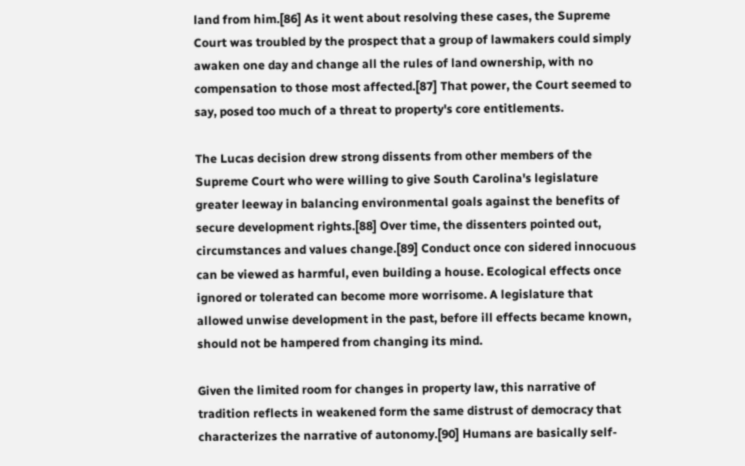land from him.[86] As it went about resolving these cases, the Supreme Court was troubled by the prospect that a group of lawmakers could simply awaken one day and change all the rules of land ownership, with no compensation to those most affected.[87] That power, the Court seemed to say, posed too much of a threat to property's core entitlements.

The Lucas decision drew strong dissents from other members of the Supreme Court who were willing to give South Carolina's legislature greater leeway in balancing environmental goals against the benefits of secure development rights.[88] Over time, the dissenters pointed out, circumstances and values change.[89] Conduct once con sidered innocuous can be viewed as harmful, even building a house. Ecological effects once ignored or tolerated can become more worrisome. A legislature that allowed unwise development in the past, before ill effects became known, should not be hampered from changing its mind.

Given the limited room for changes in property law, this narrative of tradition reflects in weakened form the same distrust of democracy that characterizes the narrative of autonomy.[90] Humans are basically self-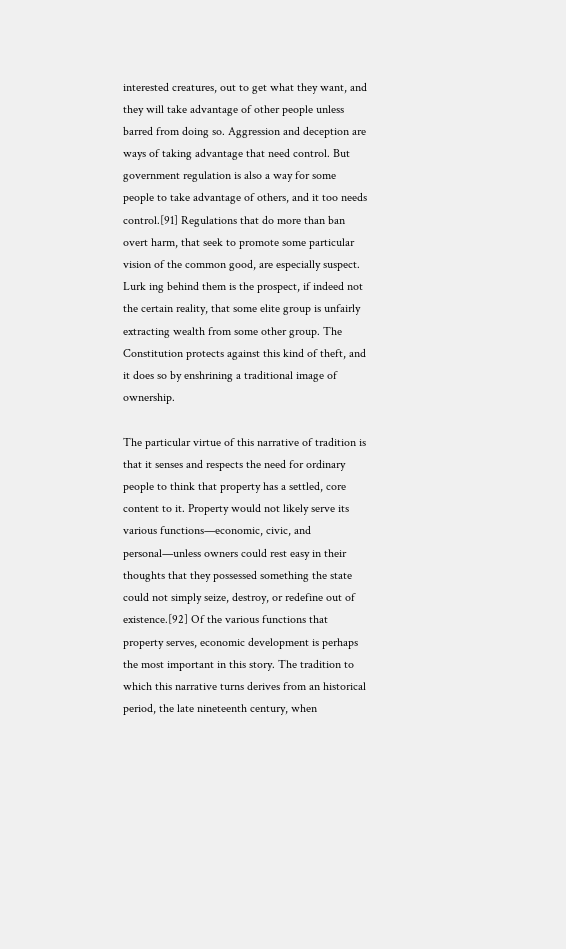interested creatures, out to get what they want, and they will take advantage of other people unless barred from doing so. Aggression and deception are ways of taking advantage that need control. But government regulation is also a way for some people to take advantage of others, and it too needs control.[91] Regulations that do more than ban overt harm, that seek to promote some particular vision of the common good, are especially suspect. Lurk ing behind them is the prospect, if indeed not the certain reality, that some elite group is unfairly extracting wealth from some other group. The Constitution protects against this kind of theft, and it does so by enshrining a traditional image of ownership.

The particular virtue of this narrative of tradition is that it senses and respects the need for ordinary people to think that property has a settled, core content to it. Property would not likely serve its various functions—economic, civic, and personal—unless owners could rest easy in their thoughts that they possessed something the state could not simply seize, destroy, or redefine out of existence.[92] Of the various functions that property serves, economic development is perhaps the most important in this story. The tradition to which this narrative turns derives from an historical period, the late nineteenth century, when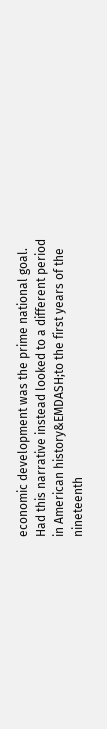economic development was the prime national goal. Had this narrative instead looked to a different period in American history&EMDASH;to the first years of the nineteenth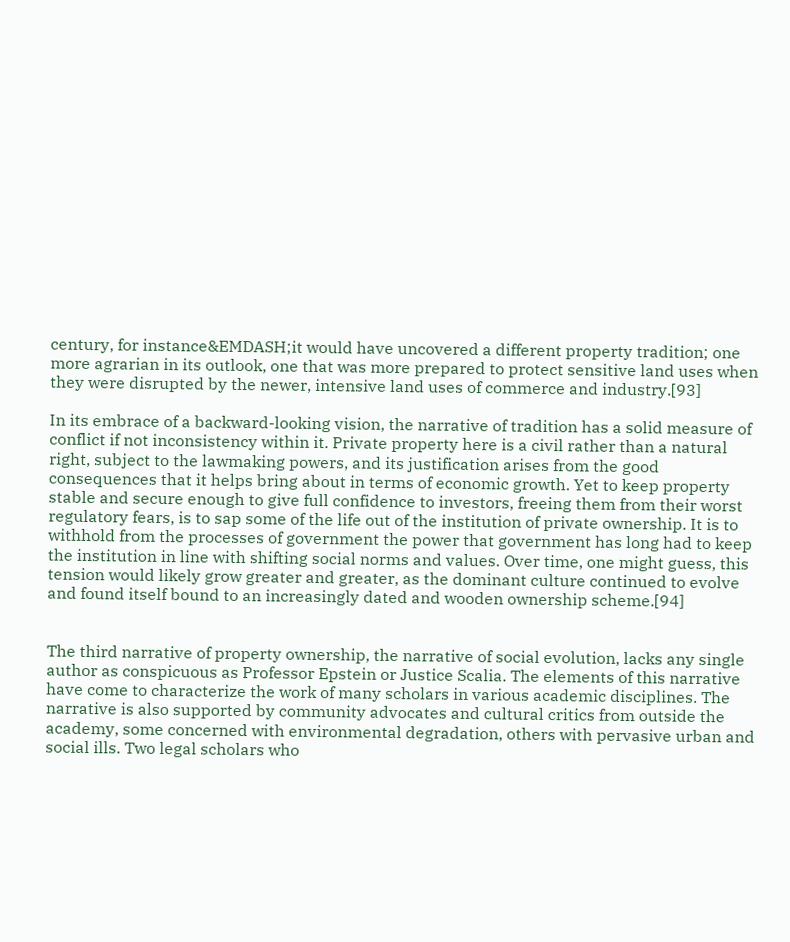century, for instance&EMDASH;it would have uncovered a different property tradition; one more agrarian in its outlook, one that was more prepared to protect sensitive land uses when they were disrupted by the newer, intensive land uses of commerce and industry.[93]

In its embrace of a backward-looking vision, the narrative of tradition has a solid measure of conflict if not inconsistency within it. Private property here is a civil rather than a natural right, subject to the lawmaking powers, and its justification arises from the good consequences that it helps bring about in terms of economic growth. Yet to keep property stable and secure enough to give full confidence to investors, freeing them from their worst regulatory fears, is to sap some of the life out of the institution of private ownership. It is to withhold from the processes of government the power that government has long had to keep the institution in line with shifting social norms and values. Over time, one might guess, this tension would likely grow greater and greater, as the dominant culture continued to evolve and found itself bound to an increasingly dated and wooden ownership scheme.[94]


The third narrative of property ownership, the narrative of social evolution, lacks any single author as conspicuous as Professor Epstein or Justice Scalia. The elements of this narrative have come to characterize the work of many scholars in various academic disciplines. The narrative is also supported by community advocates and cultural critics from outside the academy, some concerned with environmental degradation, others with pervasive urban and social ills. Two legal scholars who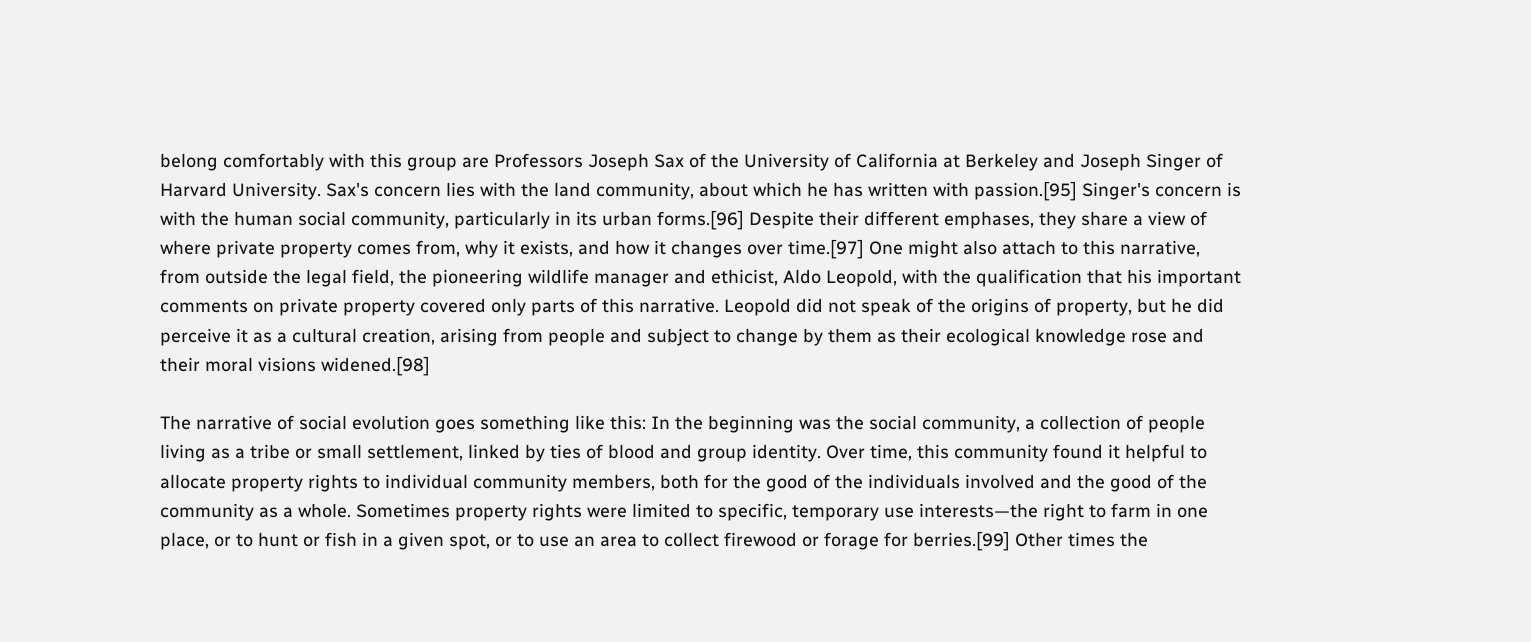belong comfortably with this group are Professors Joseph Sax of the University of California at Berkeley and Joseph Singer of Harvard University. Sax's concern lies with the land community, about which he has written with passion.[95] Singer's concern is with the human social community, particularly in its urban forms.[96] Despite their different emphases, they share a view of where private property comes from, why it exists, and how it changes over time.[97] One might also attach to this narrative, from outside the legal field, the pioneering wildlife manager and ethicist, Aldo Leopold, with the qualification that his important comments on private property covered only parts of this narrative. Leopold did not speak of the origins of property, but he did perceive it as a cultural creation, arising from people and subject to change by them as their ecological knowledge rose and their moral visions widened.[98]

The narrative of social evolution goes something like this: In the beginning was the social community, a collection of people living as a tribe or small settlement, linked by ties of blood and group identity. Over time, this community found it helpful to allocate property rights to individual community members, both for the good of the individuals involved and the good of the community as a whole. Sometimes property rights were limited to specific, temporary use interests—the right to farm in one place, or to hunt or fish in a given spot, or to use an area to collect firewood or forage for berries.[99] Other times the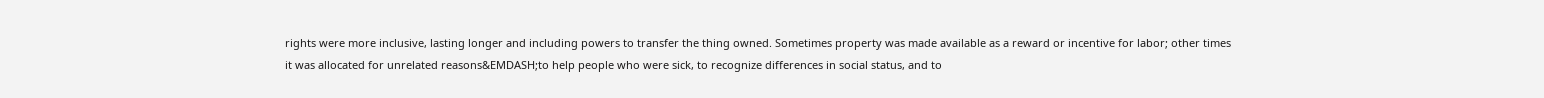rights were more inclusive, lasting longer and including powers to transfer the thing owned. Sometimes property was made available as a reward or incentive for labor; other times it was allocated for unrelated reasons&EMDASH;to help people who were sick, to recognize differences in social status, and to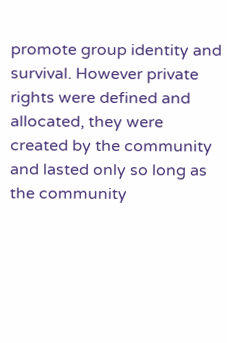promote group identity and survival. However private rights were defined and allocated, they were created by the community and lasted only so long as the community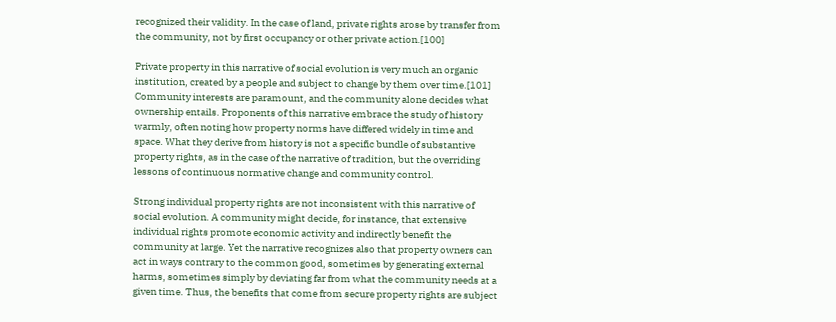recognized their validity. In the case of land, private rights arose by transfer from the community, not by first occupancy or other private action.[100]

Private property in this narrative of social evolution is very much an organic institution, created by a people and subject to change by them over time.[101] Community interests are paramount, and the community alone decides what ownership entails. Proponents of this narrative embrace the study of history warmly, often noting how property norms have differed widely in time and space. What they derive from history is not a specific bundle of substantive property rights, as in the case of the narrative of tradition, but the overriding lessons of continuous normative change and community control.

Strong individual property rights are not inconsistent with this narrative of social evolution. A community might decide, for instance, that extensive individual rights promote economic activity and indirectly benefit the community at large. Yet the narrative recognizes also that property owners can act in ways contrary to the common good, sometimes by generating external harms, sometimes simply by deviating far from what the community needs at a given time. Thus, the benefits that come from secure property rights are subject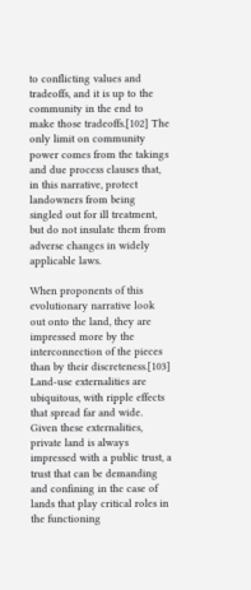to conflicting values and tradeoffs, and it is up to the community in the end to make those tradeoffs.[102] The only limit on community power comes from the takings and due process clauses that, in this narrative, protect landowners from being singled out for ill treatment, but do not insulate them from adverse changes in widely applicable laws.

When proponents of this evolutionary narrative look out onto the land, they are impressed more by the interconnection of the pieces than by their discreteness.[103] Land-use externalities are ubiquitous, with ripple effects that spread far and wide. Given these externalities, private land is always impressed with a public trust, a trust that can be demanding and confining in the case of lands that play critical roles in the functioning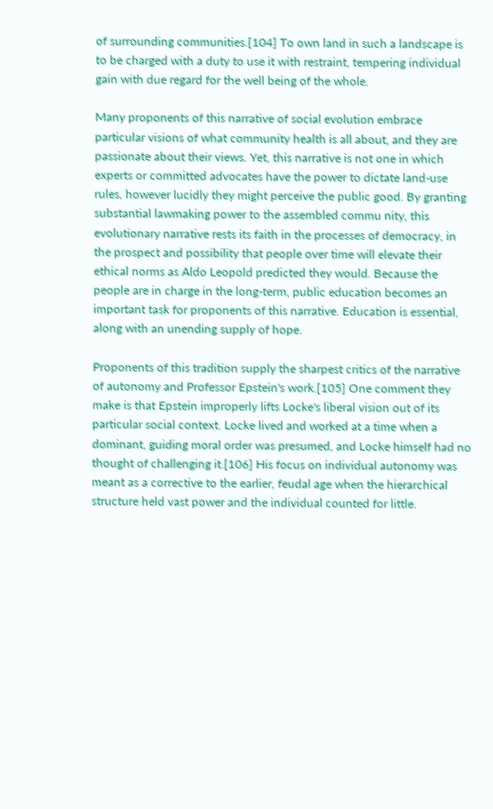of surrounding communities.[104] To own land in such a landscape is to be charged with a duty to use it with restraint, tempering individual gain with due regard for the well being of the whole.

Many proponents of this narrative of social evolution embrace particular visions of what community health is all about, and they are passionate about their views. Yet, this narrative is not one in which experts or committed advocates have the power to dictate land-use rules, however lucidly they might perceive the public good. By granting substantial lawmaking power to the assembled commu nity, this evolutionary narrative rests its faith in the processes of democracy, in the prospect and possibility that people over time will elevate their ethical norms as Aldo Leopold predicted they would. Because the people are in charge in the long-term, public education becomes an important task for proponents of this narrative. Education is essential, along with an unending supply of hope.

Proponents of this tradition supply the sharpest critics of the narrative of autonomy and Professor Epstein's work.[105] One comment they make is that Epstein improperly lifts Locke's liberal vision out of its particular social context. Locke lived and worked at a time when a dominant, guiding moral order was presumed, and Locke himself had no thought of challenging it.[106] His focus on individual autonomy was meant as a corrective to the earlier, feudal age when the hierarchical structure held vast power and the individual counted for little.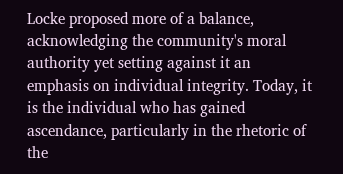Locke proposed more of a balance, acknowledging the community's moral authority yet setting against it an emphasis on individual integrity. Today, it is the individual who has gained ascendance, particularly in the rhetoric of the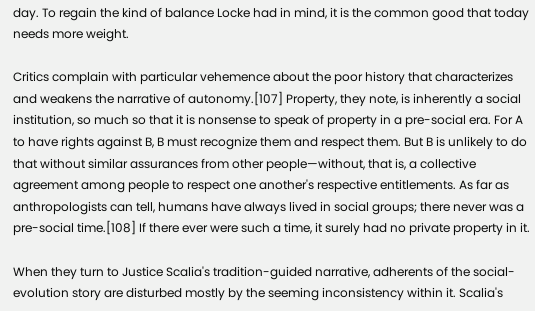day. To regain the kind of balance Locke had in mind, it is the common good that today needs more weight.

Critics complain with particular vehemence about the poor history that characterizes and weakens the narrative of autonomy.[107] Property, they note, is inherently a social institution, so much so that it is nonsense to speak of property in a pre-social era. For A to have rights against B, B must recognize them and respect them. But B is unlikely to do that without similar assurances from other people—without, that is, a collective agreement among people to respect one another's respective entitlements. As far as anthropologists can tell, humans have always lived in social groups; there never was a pre-social time.[108] If there ever were such a time, it surely had no private property in it.

When they turn to Justice Scalia's tradition-guided narrative, adherents of the social-evolution story are disturbed mostly by the seeming inconsistency within it. Scalia's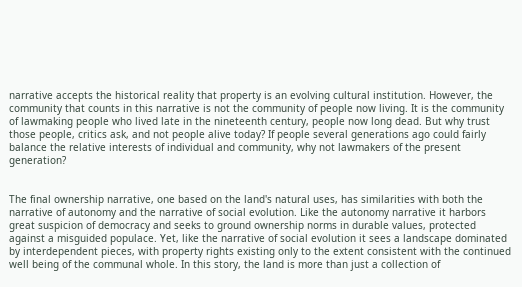narrative accepts the historical reality that property is an evolving cultural institution. However, the community that counts in this narrative is not the community of people now living. It is the community of lawmaking people who lived late in the nineteenth century, people now long dead. But why trust those people, critics ask, and not people alive today? If people several generations ago could fairly balance the relative interests of individual and community, why not lawmakers of the present generation?


The final ownership narrative, one based on the land's natural uses, has similarities with both the narrative of autonomy and the narrative of social evolution. Like the autonomy narrative it harbors great suspicion of democracy and seeks to ground ownership norms in durable values, protected against a misguided populace. Yet, like the narrative of social evolution it sees a landscape dominated by interdependent pieces, with property rights existing only to the extent consistent with the continued well being of the communal whole. In this story, the land is more than just a collection of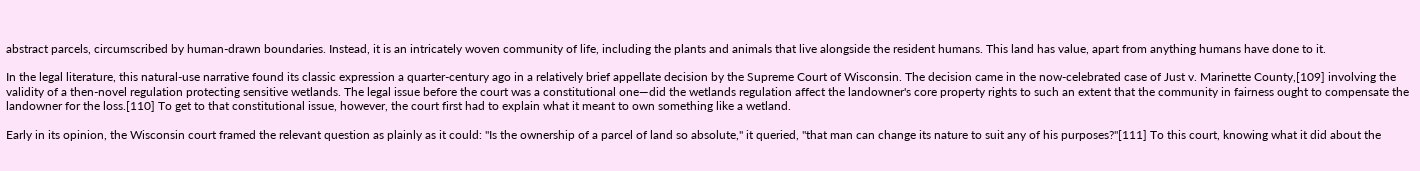abstract parcels, circumscribed by human-drawn boundaries. Instead, it is an intricately woven community of life, including the plants and animals that live alongside the resident humans. This land has value, apart from anything humans have done to it.

In the legal literature, this natural-use narrative found its classic expression a quarter-century ago in a relatively brief appellate decision by the Supreme Court of Wisconsin. The decision came in the now-celebrated case of Just v. Marinette County,[109] involving the validity of a then-novel regulation protecting sensitive wetlands. The legal issue before the court was a constitutional one—did the wetlands regulation affect the landowner's core property rights to such an extent that the community in fairness ought to compensate the landowner for the loss.[110] To get to that constitutional issue, however, the court first had to explain what it meant to own something like a wetland.

Early in its opinion, the Wisconsin court framed the relevant question as plainly as it could: "Is the ownership of a parcel of land so absolute," it queried, "that man can change its nature to suit any of his purposes?"[111] To this court, knowing what it did about the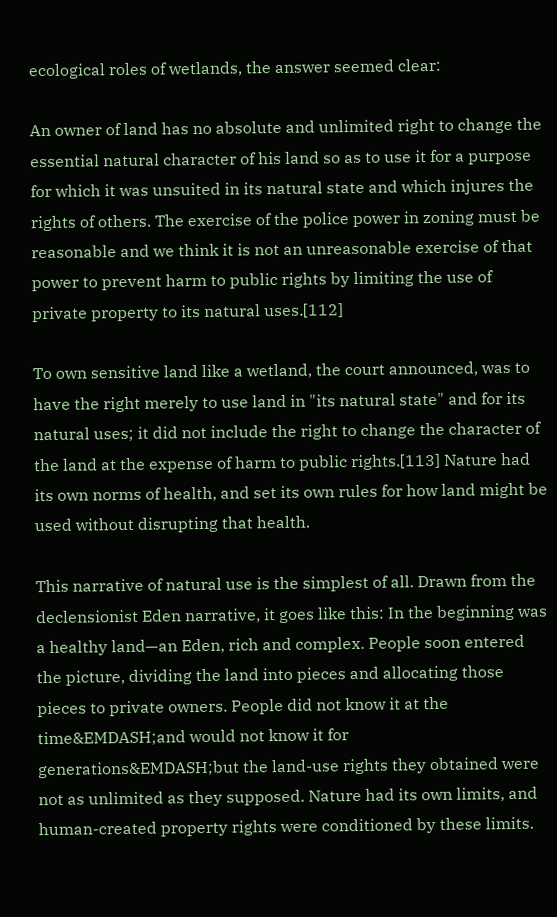ecological roles of wetlands, the answer seemed clear:

An owner of land has no absolute and unlimited right to change the essential natural character of his land so as to use it for a purpose for which it was unsuited in its natural state and which injures the rights of others. The exercise of the police power in zoning must be reasonable and we think it is not an unreasonable exercise of that power to prevent harm to public rights by limiting the use of private property to its natural uses.[112]

To own sensitive land like a wetland, the court announced, was to have the right merely to use land in "its natural state" and for its natural uses; it did not include the right to change the character of the land at the expense of harm to public rights.[113] Nature had its own norms of health, and set its own rules for how land might be used without disrupting that health.

This narrative of natural use is the simplest of all. Drawn from the declensionist Eden narrative, it goes like this: In the beginning was a healthy land—an Eden, rich and complex. People soon entered the picture, dividing the land into pieces and allocating those pieces to private owners. People did not know it at the time&EMDASH;and would not know it for generations&EMDASH;but the land-use rights they obtained were not as unlimited as they supposed. Nature had its own limits, and human-created property rights were conditioned by these limits.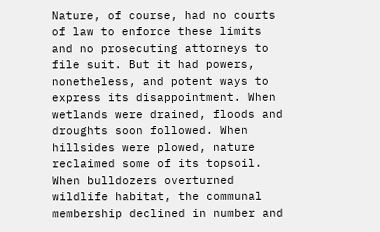Nature, of course, had no courts of law to enforce these limits and no prosecuting attorneys to file suit. But it had powers, nonetheless, and potent ways to express its disappointment. When wetlands were drained, floods and droughts soon followed. When hillsides were plowed, nature reclaimed some of its topsoil. When bulldozers overturned wildlife habitat, the communal membership declined in number and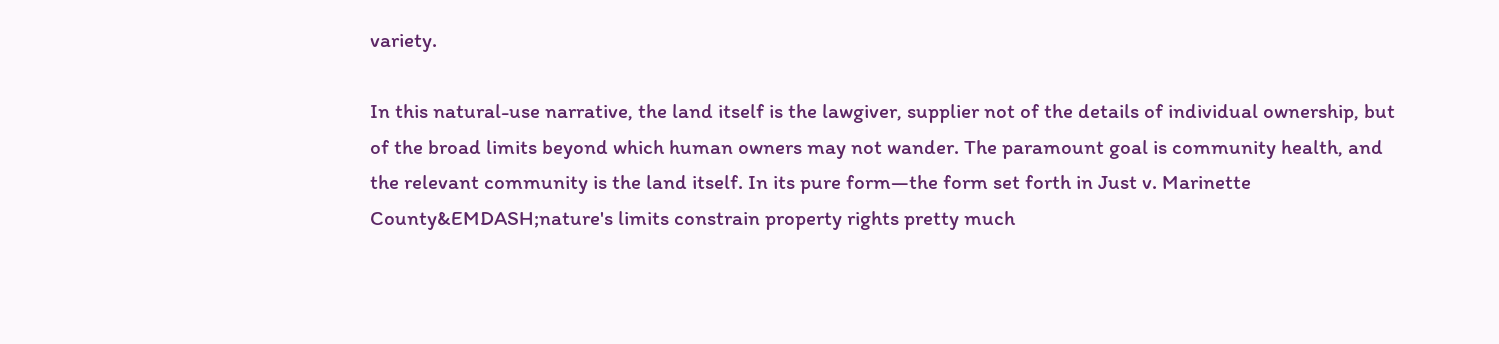variety.

In this natural-use narrative, the land itself is the lawgiver, supplier not of the details of individual ownership, but of the broad limits beyond which human owners may not wander. The paramount goal is community health, and the relevant community is the land itself. In its pure form—the form set forth in Just v. Marinette County&EMDASH;nature's limits constrain property rights pretty much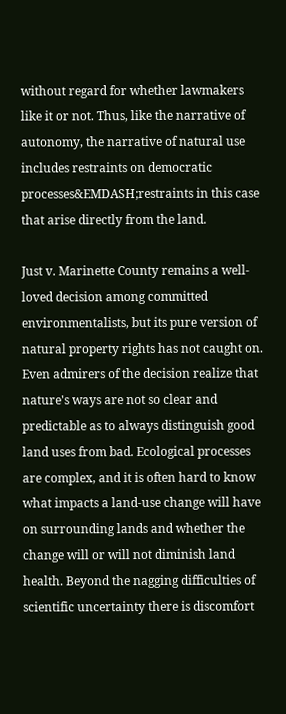without regard for whether lawmakers like it or not. Thus, like the narrative of autonomy, the narrative of natural use includes restraints on democratic processes&EMDASH;restraints in this case that arise directly from the land.

Just v. Marinette County remains a well-loved decision among committed environmentalists, but its pure version of natural property rights has not caught on. Even admirers of the decision realize that nature's ways are not so clear and predictable as to always distinguish good land uses from bad. Ecological processes are complex, and it is often hard to know what impacts a land-use change will have on surrounding lands and whether the change will or will not diminish land health. Beyond the nagging difficulties of scientific uncertainty there is discomfort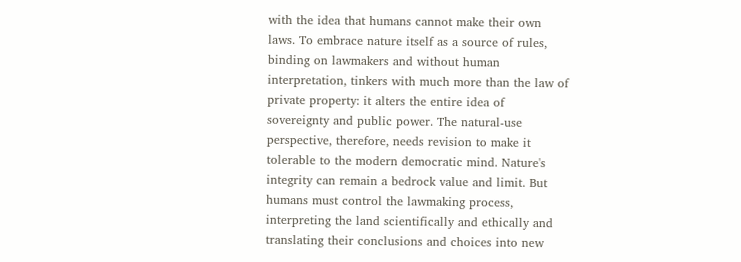with the idea that humans cannot make their own laws. To embrace nature itself as a source of rules, binding on lawmakers and without human interpretation, tinkers with much more than the law of private property: it alters the entire idea of sovereignty and public power. The natural-use perspective, therefore, needs revision to make it tolerable to the modern democratic mind. Nature's integrity can remain a bedrock value and limit. But humans must control the lawmaking process, interpreting the land scientifically and ethically and translating their conclusions and choices into new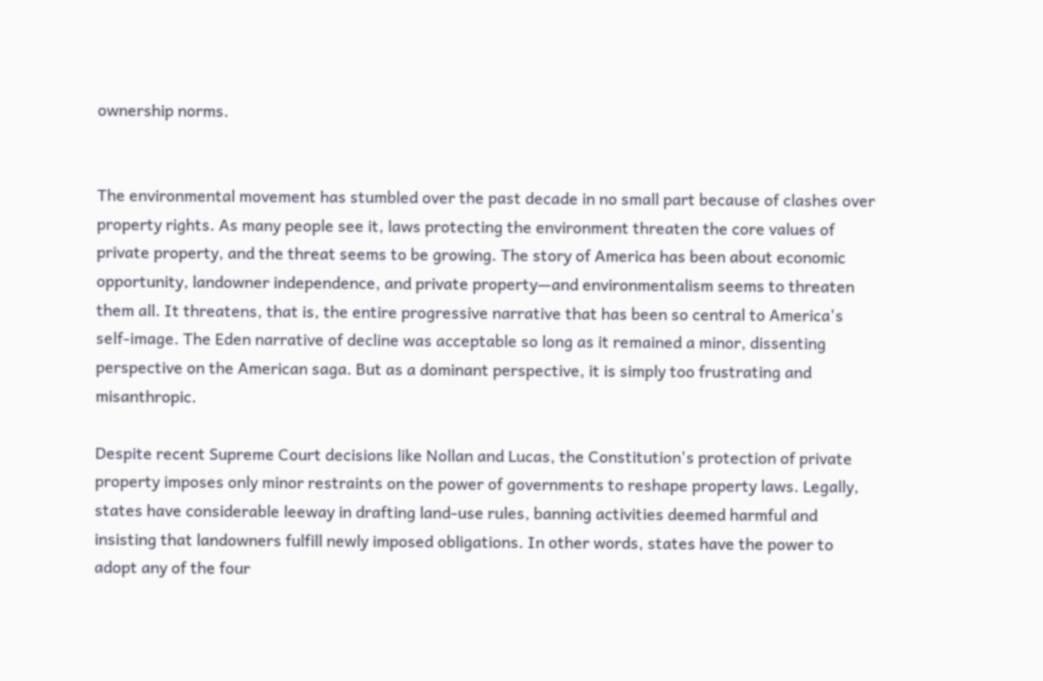ownership norms.


The environmental movement has stumbled over the past decade in no small part because of clashes over property rights. As many people see it, laws protecting the environment threaten the core values of private property, and the threat seems to be growing. The story of America has been about economic opportunity, landowner independence, and private property—and environmentalism seems to threaten them all. It threatens, that is, the entire progressive narrative that has been so central to America's self-image. The Eden narrative of decline was acceptable so long as it remained a minor, dissenting perspective on the American saga. But as a dominant perspective, it is simply too frustrating and misanthropic.

Despite recent Supreme Court decisions like Nollan and Lucas, the Constitution's protection of private property imposes only minor restraints on the power of governments to reshape property laws. Legally, states have considerable leeway in drafting land-use rules, banning activities deemed harmful and insisting that landowners fulfill newly imposed obligations. In other words, states have the power to adopt any of the four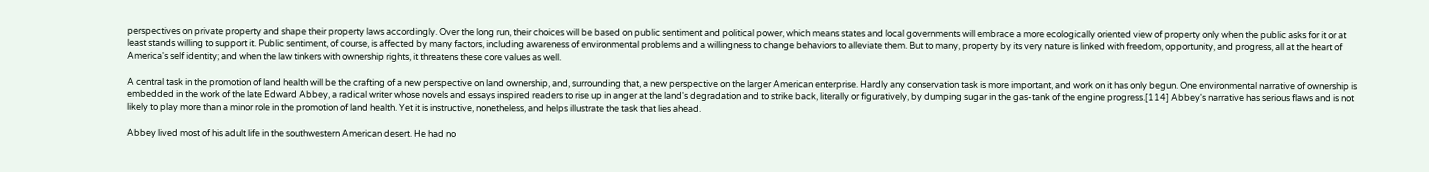perspectives on private property and shape their property laws accordingly. Over the long run, their choices will be based on public sentiment and political power, which means states and local governments will embrace a more ecologically oriented view of property only when the public asks for it or at least stands willing to support it. Public sentiment, of course, is affected by many factors, including awareness of environmental problems and a willingness to change behaviors to alleviate them. But to many, property by its very nature is linked with freedom, opportunity, and progress, all at the heart of America's self identity; and when the law tinkers with ownership rights, it threatens these core values as well.

A central task in the promotion of land health will be the crafting of a new perspective on land ownership, and, surrounding that, a new perspective on the larger American enterprise. Hardly any conservation task is more important, and work on it has only begun. One environmental narrative of ownership is embedded in the work of the late Edward Abbey, a radical writer whose novels and essays inspired readers to rise up in anger at the land's degradation and to strike back, literally or figuratively, by dumping sugar in the gas-tank of the engine progress.[114] Abbey's narrative has serious flaws and is not likely to play more than a minor role in the promotion of land health. Yet it is instructive, nonetheless, and helps illustrate the task that lies ahead.

Abbey lived most of his adult life in the southwestern American desert. He had no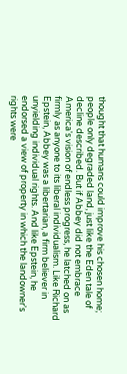thought that humans could improve his chosen home; people only degraded land, just like the Eden tale of decline described. But if Abbey did not embrace America's vision of endless progress, he latched on as firmly as anyone to its liberal individualism. Like Richard Epstein, Abbey was a libertarian, a firm believer in unyielding individual rights. And like Epstein, he endorsed a view of property in which the landowner's rights were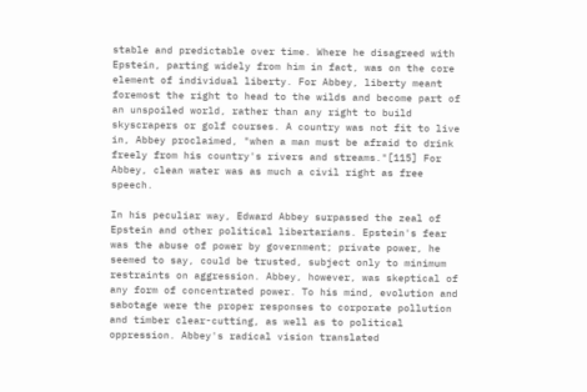stable and predictable over time. Where he disagreed with Epstein, parting widely from him in fact, was on the core element of individual liberty. For Abbey, liberty meant foremost the right to head to the wilds and become part of an unspoiled world, rather than any right to build skyscrapers or golf courses. A country was not fit to live in, Abbey proclaimed, "when a man must be afraid to drink freely from his country's rivers and streams."[115] For Abbey, clean water was as much a civil right as free speech.

In his peculiar way, Edward Abbey surpassed the zeal of Epstein and other political libertarians. Epstein's fear was the abuse of power by government; private power, he seemed to say, could be trusted, subject only to minimum restraints on aggression. Abbey, however, was skeptical of any form of concentrated power. To his mind, evolution and sabotage were the proper responses to corporate pollution and timber clear-cutting, as well as to political oppression. Abbey's radical vision translated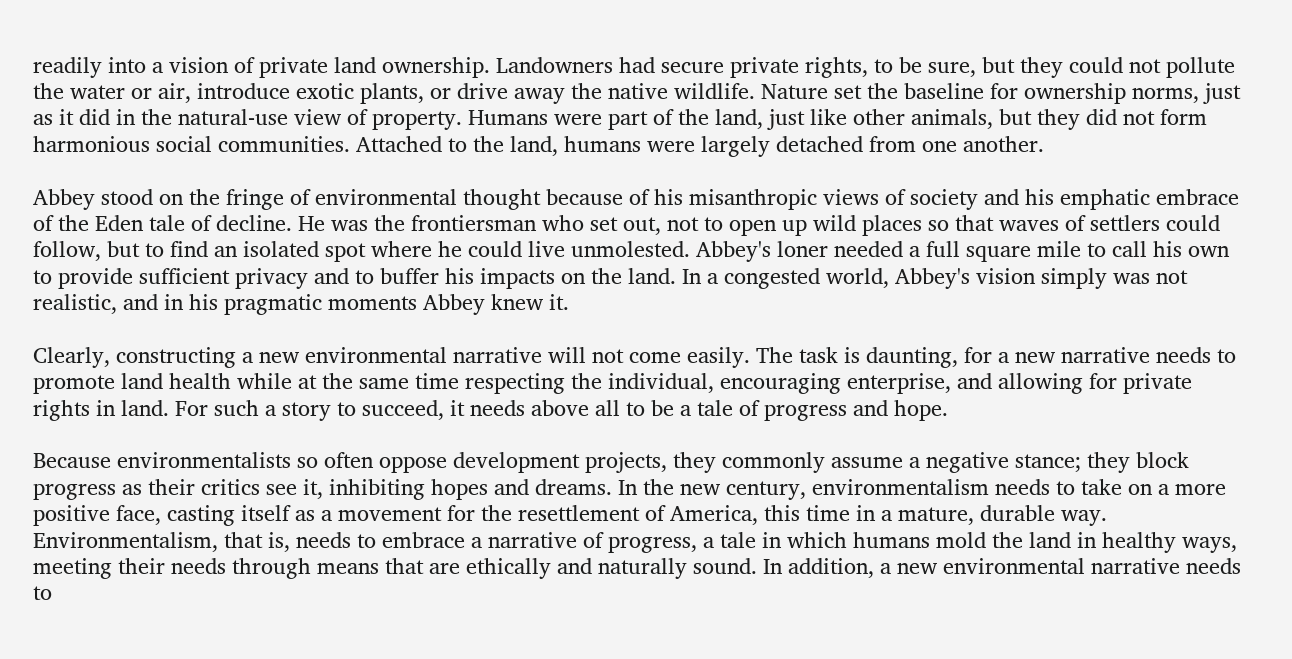readily into a vision of private land ownership. Landowners had secure private rights, to be sure, but they could not pollute the water or air, introduce exotic plants, or drive away the native wildlife. Nature set the baseline for ownership norms, just as it did in the natural-use view of property. Humans were part of the land, just like other animals, but they did not form harmonious social communities. Attached to the land, humans were largely detached from one another.

Abbey stood on the fringe of environmental thought because of his misanthropic views of society and his emphatic embrace of the Eden tale of decline. He was the frontiersman who set out, not to open up wild places so that waves of settlers could follow, but to find an isolated spot where he could live unmolested. Abbey's loner needed a full square mile to call his own to provide sufficient privacy and to buffer his impacts on the land. In a congested world, Abbey's vision simply was not realistic, and in his pragmatic moments Abbey knew it.

Clearly, constructing a new environmental narrative will not come easily. The task is daunting, for a new narrative needs to promote land health while at the same time respecting the individual, encouraging enterprise, and allowing for private rights in land. For such a story to succeed, it needs above all to be a tale of progress and hope.

Because environmentalists so often oppose development projects, they commonly assume a negative stance; they block progress as their critics see it, inhibiting hopes and dreams. In the new century, environmentalism needs to take on a more positive face, casting itself as a movement for the resettlement of America, this time in a mature, durable way. Environmentalism, that is, needs to embrace a narrative of progress, a tale in which humans mold the land in healthy ways, meeting their needs through means that are ethically and naturally sound. In addition, a new environmental narrative needs to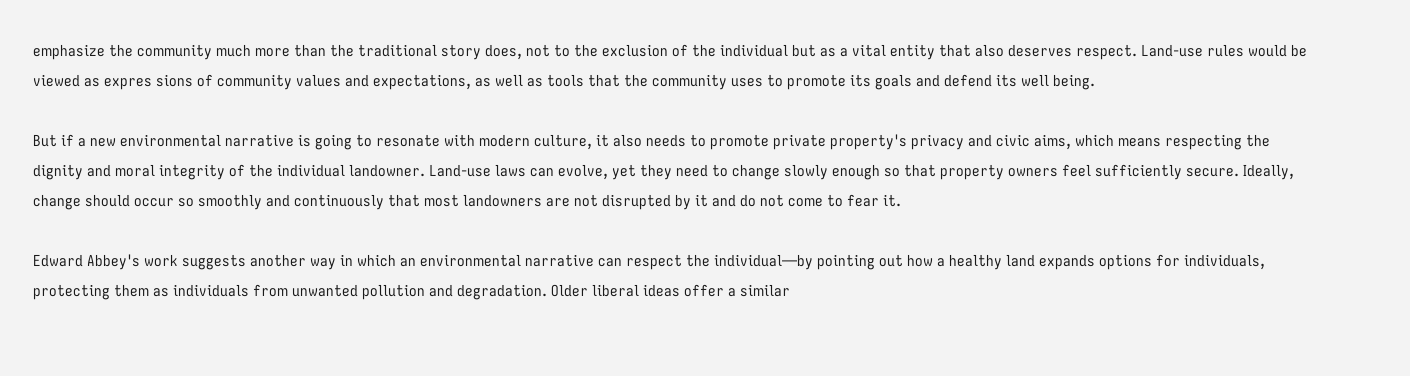emphasize the community much more than the traditional story does, not to the exclusion of the individual but as a vital entity that also deserves respect. Land-use rules would be viewed as expres sions of community values and expectations, as well as tools that the community uses to promote its goals and defend its well being.

But if a new environmental narrative is going to resonate with modern culture, it also needs to promote private property's privacy and civic aims, which means respecting the dignity and moral integrity of the individual landowner. Land-use laws can evolve, yet they need to change slowly enough so that property owners feel sufficiently secure. Ideally, change should occur so smoothly and continuously that most landowners are not disrupted by it and do not come to fear it.

Edward Abbey's work suggests another way in which an environmental narrative can respect the individual—by pointing out how a healthy land expands options for individuals, protecting them as individuals from unwanted pollution and degradation. Older liberal ideas offer a similar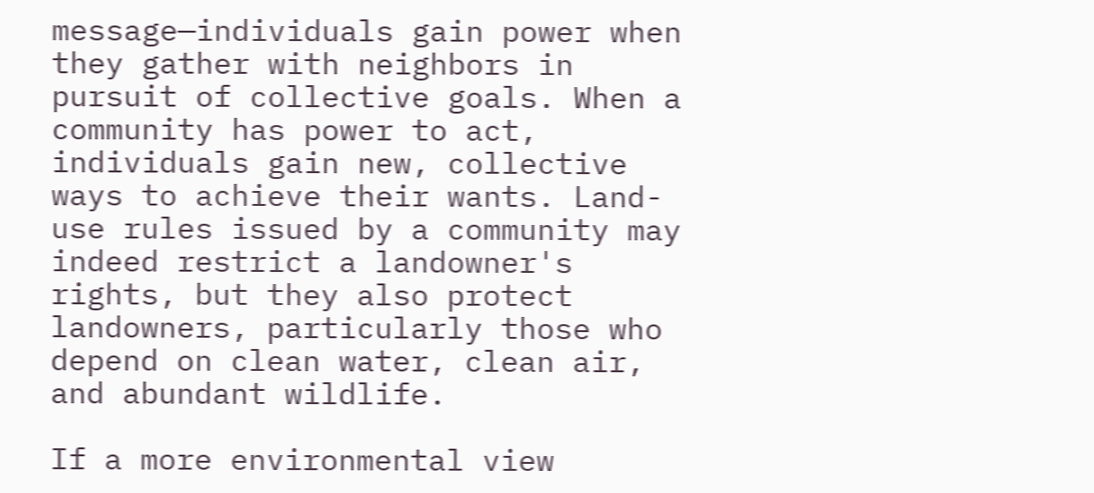message—individuals gain power when they gather with neighbors in pursuit of collective goals. When a community has power to act, individuals gain new, collective ways to achieve their wants. Land-use rules issued by a community may indeed restrict a landowner's rights, but they also protect landowners, particularly those who depend on clean water, clean air, and abundant wildlife.

If a more environmental view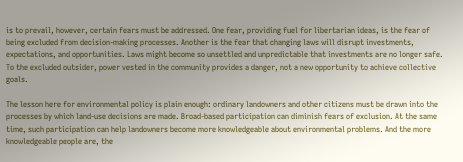is to prevail, however, certain fears must be addressed. One fear, providing fuel for libertarian ideas, is the fear of being excluded from decision-making processes. Another is the fear that changing laws will disrupt investments, expectations, and opportunities. Laws might become so unsettled and unpredictable that investments are no longer safe. To the excluded outsider, power vested in the community provides a danger, not a new opportunity to achieve collective goals.

The lesson here for environmental policy is plain enough: ordinary landowners and other citizens must be drawn into the processes by which land-use decisions are made. Broad-based participation can diminish fears of exclusion. At the same time, such participation can help landowners become more knowledgeable about environmental problems. And the more knowledgeable people are, the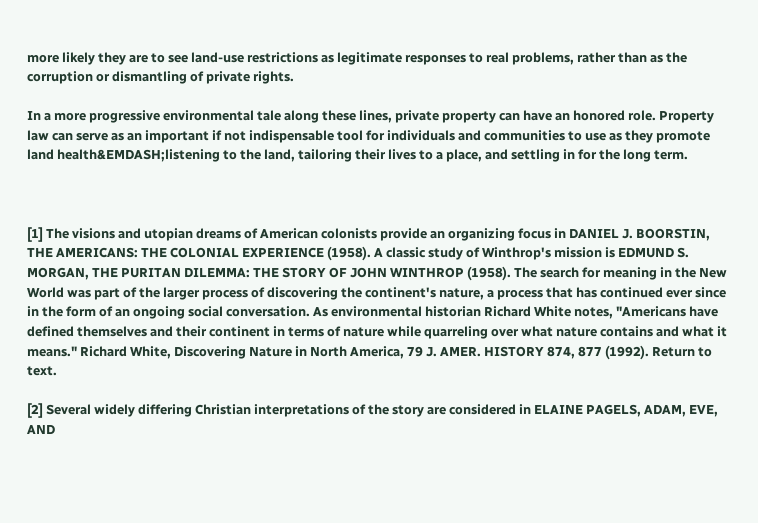more likely they are to see land-use restrictions as legitimate responses to real problems, rather than as the corruption or dismantling of private rights.

In a more progressive environmental tale along these lines, private property can have an honored role. Property law can serve as an important if not indispensable tool for individuals and communities to use as they promote land health&EMDASH;listening to the land, tailoring their lives to a place, and settling in for the long term.



[1] The visions and utopian dreams of American colonists provide an organizing focus in DANIEL J. BOORSTIN, THE AMERICANS: THE COLONIAL EXPERIENCE (1958). A classic study of Winthrop's mission is EDMUND S. MORGAN, THE PURITAN DILEMMA: THE STORY OF JOHN WINTHROP (1958). The search for meaning in the New World was part of the larger process of discovering the continent's nature, a process that has continued ever since in the form of an ongoing social conversation. As environmental historian Richard White notes, "Americans have defined themselves and their continent in terms of nature while quarreling over what nature contains and what it means." Richard White, Discovering Nature in North America, 79 J. AMER. HISTORY 874, 877 (1992). Return to text.

[2] Several widely differing Christian interpretations of the story are considered in ELAINE PAGELS, ADAM, EVE, AND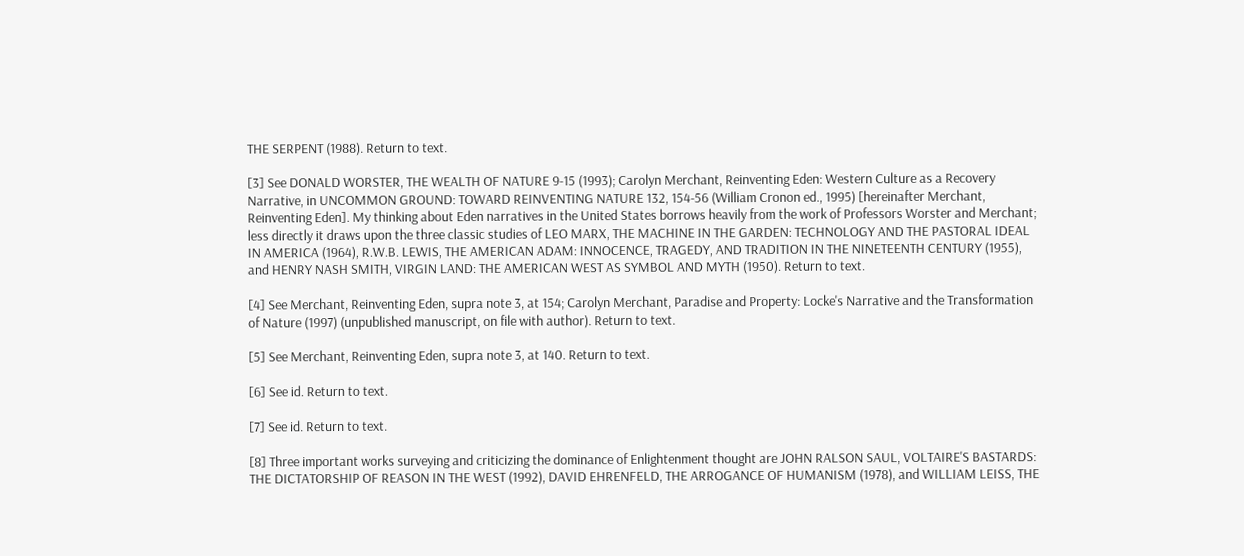THE SERPENT (1988). Return to text.

[3] See DONALD WORSTER, THE WEALTH OF NATURE 9-15 (1993); Carolyn Merchant, Reinventing Eden: Western Culture as a Recovery Narrative, in UNCOMMON GROUND: TOWARD REINVENTING NATURE 132, 154-56 (William Cronon ed., 1995) [hereinafter Merchant, Reinventing Eden]. My thinking about Eden narratives in the United States borrows heavily from the work of Professors Worster and Merchant; less directly it draws upon the three classic studies of LEO MARX, THE MACHINE IN THE GARDEN: TECHNOLOGY AND THE PASTORAL IDEAL IN AMERICA (1964), R.W.B. LEWIS, THE AMERICAN ADAM: INNOCENCE, TRAGEDY, AND TRADITION IN THE NINETEENTH CENTURY (1955), and HENRY NASH SMITH, VIRGIN LAND: THE AMERICAN WEST AS SYMBOL AND MYTH (1950). Return to text.

[4] See Merchant, Reinventing Eden, supra note 3, at 154; Carolyn Merchant, Paradise and Property: Locke's Narrative and the Transformation of Nature (1997) (unpublished manuscript, on file with author). Return to text.

[5] See Merchant, Reinventing Eden, supra note 3, at 140. Return to text.

[6] See id. Return to text.

[7] See id. Return to text.

[8] Three important works surveying and criticizing the dominance of Enlightenment thought are JOHN RALSON SAUL, VOLTAIRE'S BASTARDS: THE DICTATORSHIP OF REASON IN THE WEST (1992), DAVID EHRENFELD, THE ARROGANCE OF HUMANISM (1978), and WILLIAM LEISS, THE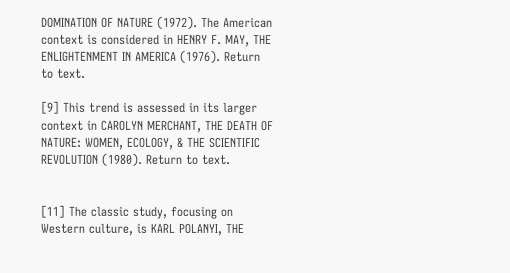DOMINATION OF NATURE (1972). The American context is considered in HENRY F. MAY, THE ENLIGHTENMENT IN AMERICA (1976). Return to text.

[9] This trend is assessed in its larger context in CAROLYN MERCHANT, THE DEATH OF NATURE: WOMEN, ECOLOGY, & THE SCIENTIFIC REVOLUTION (1980). Return to text.


[11] The classic study, focusing on Western culture, is KARL POLANYI, THE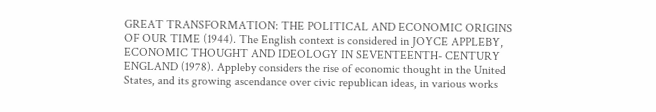GREAT TRANSFORMATION: THE POLITICAL AND ECONOMIC ORIGINS OF OUR TIME (1944). The English context is considered in JOYCE APPLEBY, ECONOMIC THOUGHT AND IDEOLOGY IN SEVENTEENTH- CENTURY ENGLAND (1978). Appleby considers the rise of economic thought in the United States, and its growing ascendance over civic republican ideas, in various works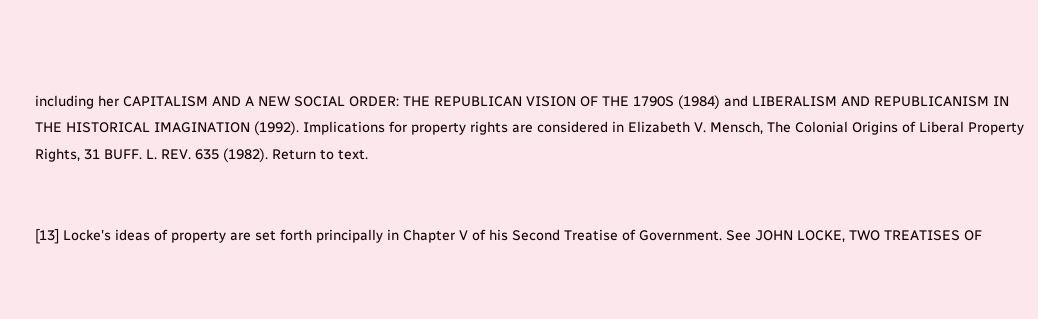including her CAPITALISM AND A NEW SOCIAL ORDER: THE REPUBLICAN VISION OF THE 1790S (1984) and LIBERALISM AND REPUBLICANISM IN THE HISTORICAL IMAGINATION (1992). Implications for property rights are considered in Elizabeth V. Mensch, The Colonial Origins of Liberal Property Rights, 31 BUFF. L. REV. 635 (1982). Return to text.


[13] Locke's ideas of property are set forth principally in Chapter V of his Second Treatise of Government. See JOHN LOCKE, TWO TREATISES OF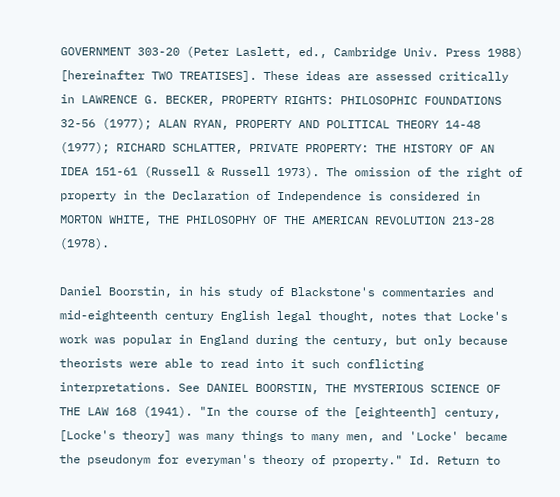GOVERNMENT 303-20 (Peter Laslett, ed., Cambridge Univ. Press 1988) [hereinafter TWO TREATISES]. These ideas are assessed critically in LAWRENCE G. BECKER, PROPERTY RIGHTS: PHILOSOPHIC FOUNDATIONS 32-56 (1977); ALAN RYAN, PROPERTY AND POLITICAL THEORY 14-48 (1977); RICHARD SCHLATTER, PRIVATE PROPERTY: THE HISTORY OF AN IDEA 151-61 (Russell & Russell 1973). The omission of the right of property in the Declaration of Independence is considered in MORTON WHITE, THE PHILOSOPHY OF THE AMERICAN REVOLUTION 213-28 (1978).

Daniel Boorstin, in his study of Blackstone's commentaries and mid-eighteenth century English legal thought, notes that Locke's work was popular in England during the century, but only because theorists were able to read into it such conflicting interpretations. See DANIEL BOORSTIN, THE MYSTERIOUS SCIENCE OF THE LAW 168 (1941). "In the course of the [eighteenth] century, [Locke's theory] was many things to many men, and 'Locke' became the pseudonym for everyman's theory of property." Id. Return to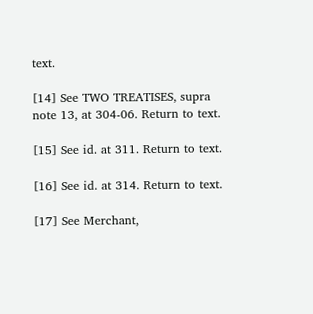text.

[14] See TWO TREATISES, supra note 13, at 304-06. Return to text.

[15] See id. at 311. Return to text.

[16] See id. at 314. Return to text.

[17] See Merchant,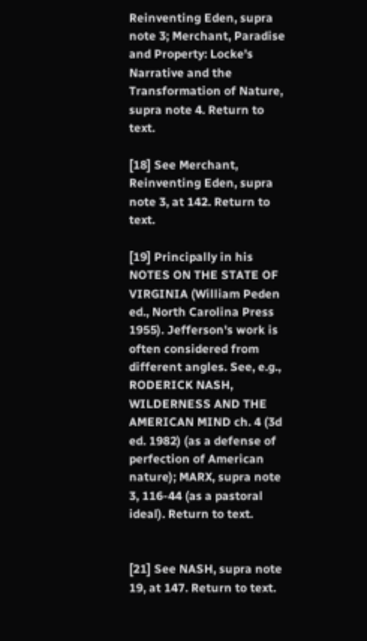Reinventing Eden, supra note 3; Merchant, Paradise and Property: Locke's Narrative and the Transformation of Nature, supra note 4. Return to text.

[18] See Merchant, Reinventing Eden, supra note 3, at 142. Return to text.

[19] Principally in his NOTES ON THE STATE OF VIRGINIA (William Peden ed., North Carolina Press 1955). Jefferson's work is often considered from different angles. See, e.g., RODERICK NASH, WILDERNESS AND THE AMERICAN MIND ch. 4 (3d ed. 1982) (as a defense of perfection of American nature); MARX, supra note 3, 116-44 (as a pastoral ideal). Return to text.


[21] See NASH, supra note 19, at 147. Return to text.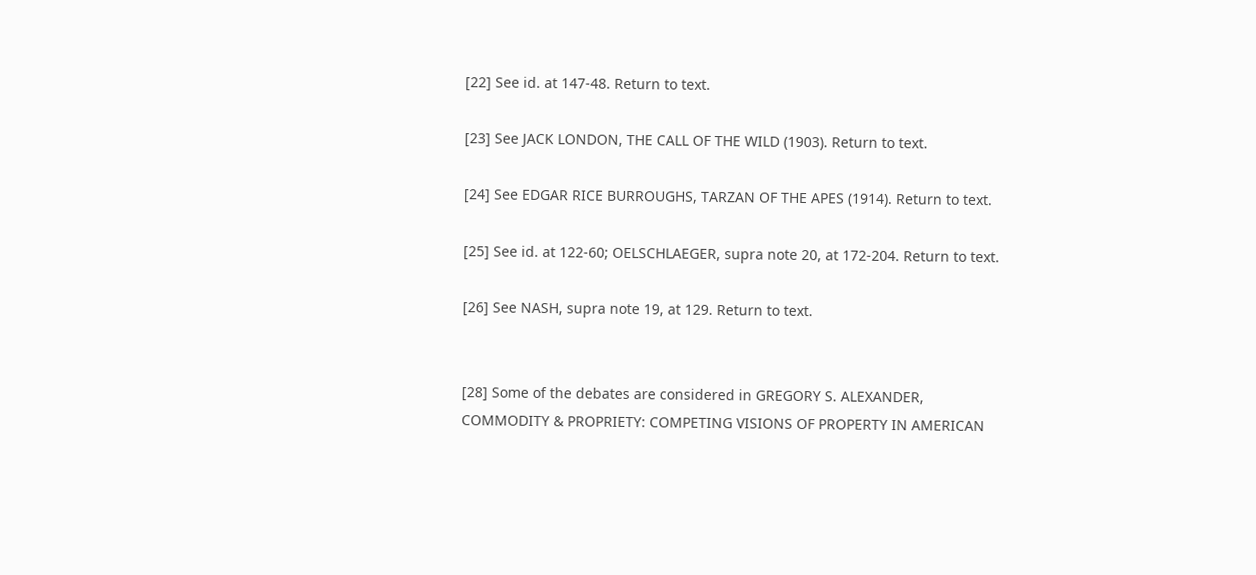[22] See id. at 147-48. Return to text.

[23] See JACK LONDON, THE CALL OF THE WILD (1903). Return to text.

[24] See EDGAR RICE BURROUGHS, TARZAN OF THE APES (1914). Return to text.

[25] See id. at 122-60; OELSCHLAEGER, supra note 20, at 172-204. Return to text.

[26] See NASH, supra note 19, at 129. Return to text.


[28] Some of the debates are considered in GREGORY S. ALEXANDER, COMMODITY & PROPRIETY: COMPETING VISIONS OF PROPERTY IN AMERICAN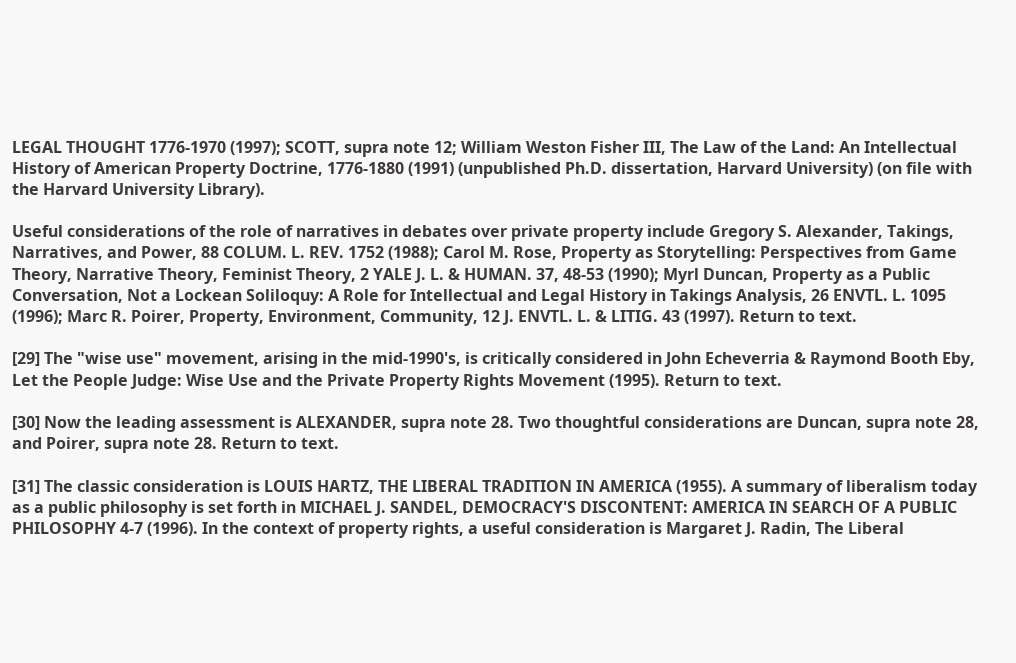LEGAL THOUGHT 1776-1970 (1997); SCOTT, supra note 12; William Weston Fisher III, The Law of the Land: An Intellectual History of American Property Doctrine, 1776-1880 (1991) (unpublished Ph.D. dissertation, Harvard University) (on file with the Harvard University Library).

Useful considerations of the role of narratives in debates over private property include Gregory S. Alexander, Takings, Narratives, and Power, 88 COLUM. L. REV. 1752 (1988); Carol M. Rose, Property as Storytelling: Perspectives from Game Theory, Narrative Theory, Feminist Theory, 2 YALE J. L. & HUMAN. 37, 48-53 (1990); Myrl Duncan, Property as a Public Conversation, Not a Lockean Soliloquy: A Role for Intellectual and Legal History in Takings Analysis, 26 ENVTL. L. 1095 (1996); Marc R. Poirer, Property, Environment, Community, 12 J. ENVTL. L. & LITIG. 43 (1997). Return to text.

[29] The "wise use" movement, arising in the mid-1990's, is critically considered in John Echeverria & Raymond Booth Eby, Let the People Judge: Wise Use and the Private Property Rights Movement (1995). Return to text.

[30] Now the leading assessment is ALEXANDER, supra note 28. Two thoughtful considerations are Duncan, supra note 28, and Poirer, supra note 28. Return to text.

[31] The classic consideration is LOUIS HARTZ, THE LIBERAL TRADITION IN AMERICA (1955). A summary of liberalism today as a public philosophy is set forth in MICHAEL J. SANDEL, DEMOCRACY'S DISCONTENT: AMERICA IN SEARCH OF A PUBLIC PHILOSOPHY 4-7 (1996). In the context of property rights, a useful consideration is Margaret J. Radin, The Liberal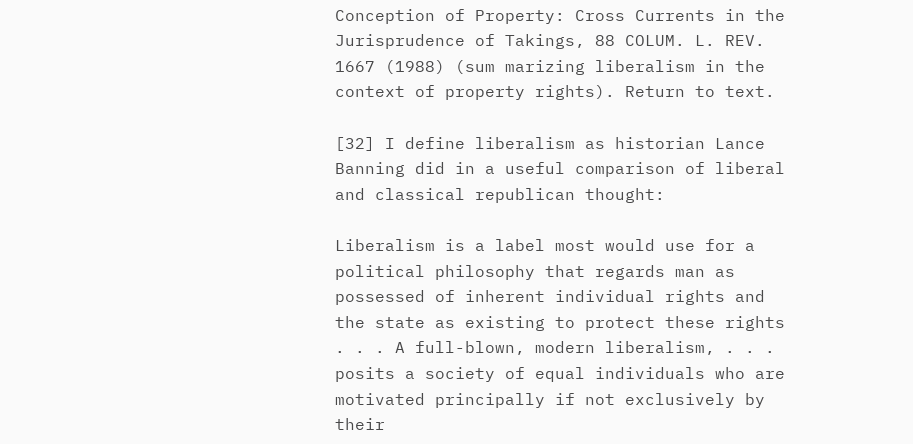Conception of Property: Cross Currents in the Jurisprudence of Takings, 88 COLUM. L. REV. 1667 (1988) (sum marizing liberalism in the context of property rights). Return to text.

[32] I define liberalism as historian Lance Banning did in a useful comparison of liberal and classical republican thought:

Liberalism is a label most would use for a political philosophy that regards man as possessed of inherent individual rights and the state as existing to protect these rights . . . A full-blown, modern liberalism, . . . posits a society of equal individuals who are motivated principally if not exclusively by their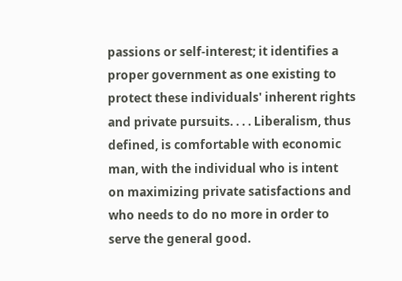passions or self-interest; it identifies a proper government as one existing to protect these individuals' inherent rights and private pursuits. . . . Liberalism, thus defined, is comfortable with economic man, with the individual who is intent on maximizing private satisfactions and who needs to do no more in order to serve the general good.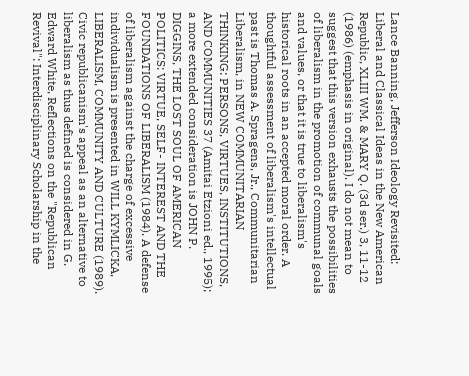Lance Banning, Jefferson Ideology Revisited: Liberal and Classical Ideas in the New American Republic, XLIII WM. & MARY Q. (3d ser.) 3, 11-12 (1986) (emphasis in original). I do not mean to suggest that this version exhausts the possibilities of liberalism in the promotion of communal goals and values, or that it is true to liberalism's historical roots in an accepted moral order. A thoughtful assessment of liberalism's intellectual past is Thomas A. Spragens, Jr., Communitarian Liberalism, in NEW COMMUNITARIAN THINKING: PERSONS, VIRTUES, INSTITUTIONS, AND COMMUNITIES 37 (Amitai Etzioni ed., 1995); a more extended consideration is JOHN P. DIGGINS, THE LOST SOUL OF AMERICAN POLITICS: VIRTUE, SELF- INTEREST AND THE FOUNDATIONS OF LIBERALISM (1984). A defense of liberalism against the charge of excessive individualism is presented in WILL KYMLICKA, LIBERALISM, COMMUNITY AND CULTURE (1989). Civic republicanism's appeal as an alternative to liberalism as thus defined is considered in G. Edward White, Reflections on the "Republican Revival": Interdisciplinary Scholarship in the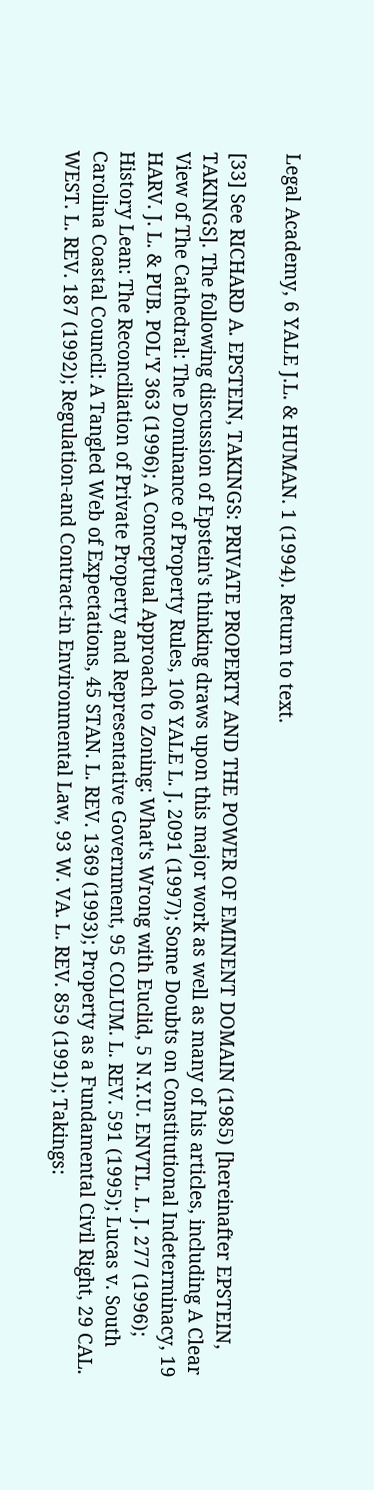Legal Academy, 6 YALE J.L. & HUMAN. 1 (1994). Return to text.

[33] See RICHARD A. EPSTEIN, TAKINGS: PRIVATE PROPERTY AND THE POWER OF EMINENT DOMAIN (1985) [hereinafter EPSTEIN, TAKINGS]. The following discussion of Epstein's thinking draws upon this major work as well as many of his articles, including A Clear View of The Cathedral: The Dominance of Property Rules, 106 YALE L. J. 2091 (1997); Some Doubts on Constitutional Indeterminacy, 19 HARV. J. L. & PUB. POL'Y 363 (1996); A Conceptual Approach to Zoning: What's Wrong with Euclid, 5 N.Y.U. ENVTL. L. J. 277 (1996); History Lean: The Reconciliation of Private Property and Representative Government, 95 COLUM. L. REV. 591 (1995); Lucas v. South Carolina Coastal Council: A Tangled Web of Expectations, 45 STAN. L. REV. 1369 (1993); Property as a Fundamental Civil Right, 29 CAL. WEST. L. REV. 187 (1992); Regulation-and Contract-in Environmental Law, 93 W. VA. L. REV. 859 (1991); Takings: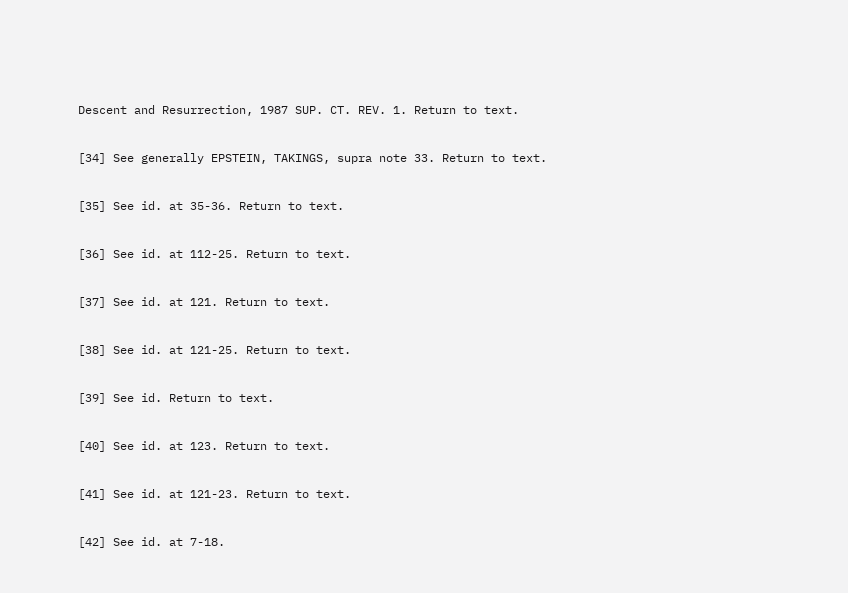Descent and Resurrection, 1987 SUP. CT. REV. 1. Return to text.

[34] See generally EPSTEIN, TAKINGS, supra note 33. Return to text.

[35] See id. at 35-36. Return to text.

[36] See id. at 112-25. Return to text.

[37] See id. at 121. Return to text.

[38] See id. at 121-25. Return to text.

[39] See id. Return to text.

[40] See id. at 123. Return to text.

[41] See id. at 121-23. Return to text.

[42] See id. at 7-18.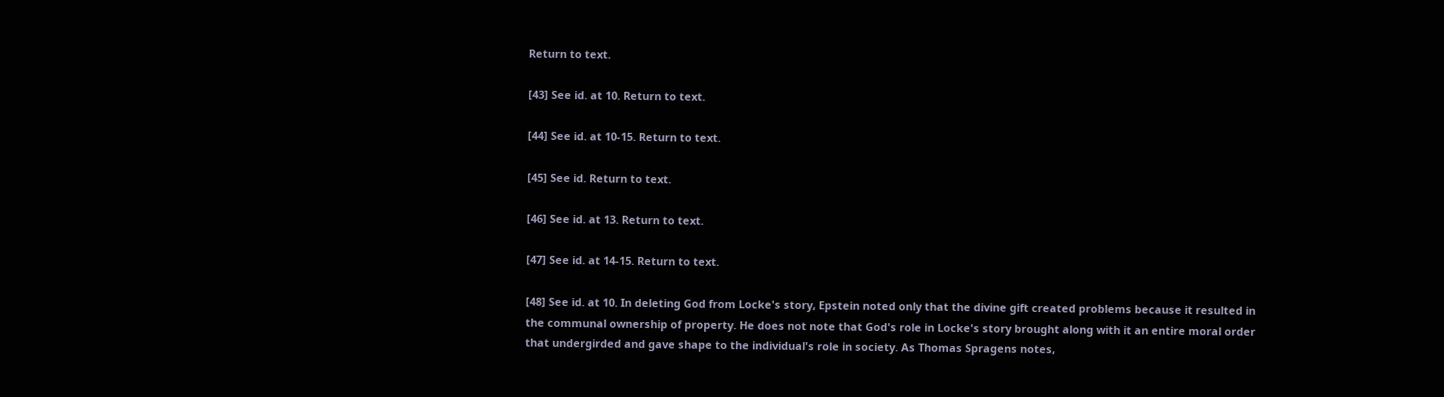Return to text.

[43] See id. at 10. Return to text.

[44] See id. at 10-15. Return to text.

[45] See id. Return to text.

[46] See id. at 13. Return to text.

[47] See id. at 14-15. Return to text.

[48] See id. at 10. In deleting God from Locke's story, Epstein noted only that the divine gift created problems because it resulted in the communal ownership of property. He does not note that God's role in Locke's story brought along with it an entire moral order that undergirded and gave shape to the individual's role in society. As Thomas Spragens notes,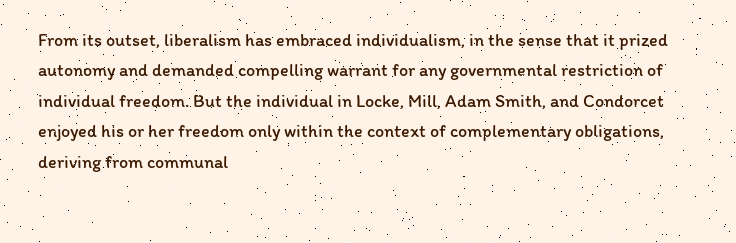From its outset, liberalism has embraced individualism, in the sense that it prized autonomy and demanded compelling warrant for any governmental restriction of individual freedom. But the individual in Locke, Mill, Adam Smith, and Condorcet enjoyed his or her freedom only within the context of complementary obligations, deriving from communal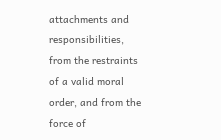attachments and responsibilities, from the restraints of a valid moral order, and from the force of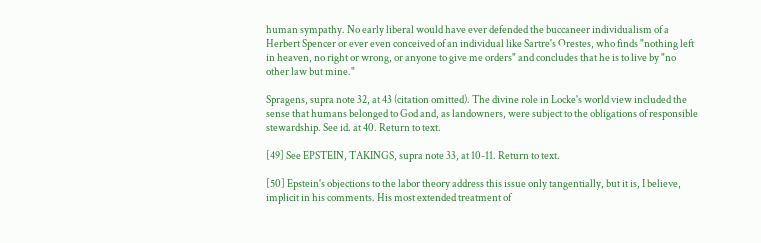human sympathy. No early liberal would have ever defended the buccaneer individualism of a Herbert Spencer or ever even conceived of an individual like Sartre's Orestes, who finds "nothing left in heaven, no right or wrong, or anyone to give me orders" and concludes that he is to live by "no other law but mine."

Spragens, supra note 32, at 43 (citation omitted). The divine role in Locke's world view included the sense that humans belonged to God and, as landowners, were subject to the obligations of responsible stewardship. See id. at 40. Return to text.

[49] See EPSTEIN, TAKINGS, supra note 33, at 10-11. Return to text.

[50] Epstein's objections to the labor theory address this issue only tangentially, but it is, I believe, implicit in his comments. His most extended treatment of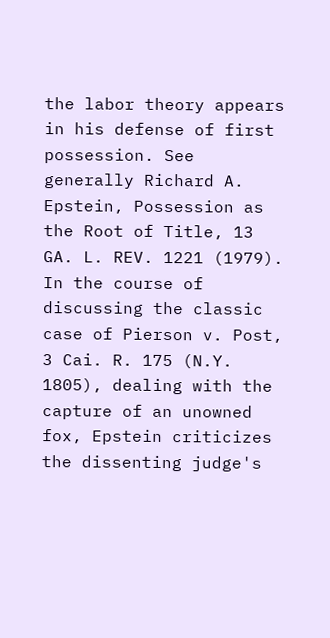the labor theory appears in his defense of first possession. See generally Richard A. Epstein, Possession as the Root of Title, 13 GA. L. REV. 1221 (1979). In the course of discussing the classic case of Pierson v. Post, 3 Cai. R. 175 (N.Y. 1805), dealing with the capture of an unowned fox, Epstein criticizes the dissenting judge's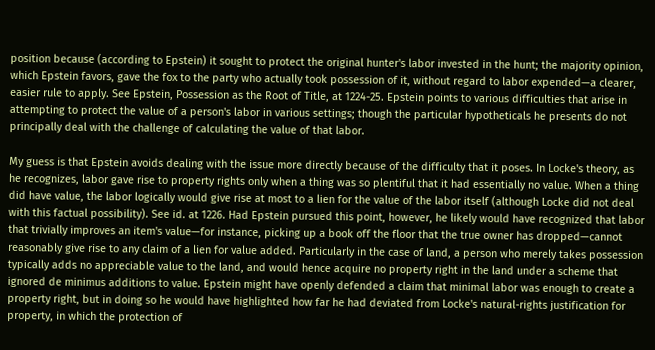position because (according to Epstein) it sought to protect the original hunter's labor invested in the hunt; the majority opinion, which Epstein favors, gave the fox to the party who actually took possession of it, without regard to labor expended—a clearer, easier rule to apply. See Epstein, Possession as the Root of Title, at 1224-25. Epstein points to various difficulties that arise in attempting to protect the value of a person's labor in various settings; though the particular hypotheticals he presents do not principally deal with the challenge of calculating the value of that labor.

My guess is that Epstein avoids dealing with the issue more directly because of the difficulty that it poses. In Locke's theory, as he recognizes, labor gave rise to property rights only when a thing was so plentiful that it had essentially no value. When a thing did have value, the labor logically would give rise at most to a lien for the value of the labor itself (although Locke did not deal with this factual possibility). See id. at 1226. Had Epstein pursued this point, however, he likely would have recognized that labor that trivially improves an item's value—for instance, picking up a book off the floor that the true owner has dropped—cannot reasonably give rise to any claim of a lien for value added. Particularly in the case of land, a person who merely takes possession typically adds no appreciable value to the land, and would hence acquire no property right in the land under a scheme that ignored de minimus additions to value. Epstein might have openly defended a claim that minimal labor was enough to create a property right, but in doing so he would have highlighted how far he had deviated from Locke's natural-rights justification for property, in which the protection of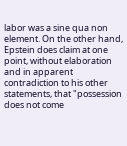labor was a sine qua non element. On the other hand, Epstein does claim at one point, without elaboration and in apparent contradiction to his other statements, that "possession does not come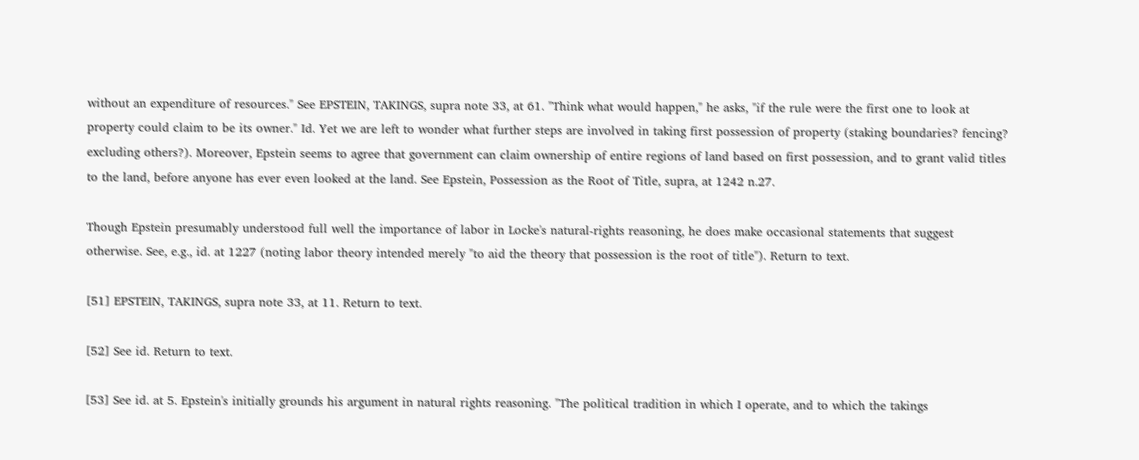without an expenditure of resources." See EPSTEIN, TAKINGS, supra note 33, at 61. "Think what would happen," he asks, "if the rule were the first one to look at property could claim to be its owner." Id. Yet we are left to wonder what further steps are involved in taking first possession of property (staking boundaries? fencing? excluding others?). Moreover, Epstein seems to agree that government can claim ownership of entire regions of land based on first possession, and to grant valid titles to the land, before anyone has ever even looked at the land. See Epstein, Possession as the Root of Title, supra, at 1242 n.27.

Though Epstein presumably understood full well the importance of labor in Locke's natural-rights reasoning, he does make occasional statements that suggest otherwise. See, e.g., id. at 1227 (noting labor theory intended merely "to aid the theory that possession is the root of title"). Return to text.

[51] EPSTEIN, TAKINGS, supra note 33, at 11. Return to text.

[52] See id. Return to text.

[53] See id. at 5. Epstein's initially grounds his argument in natural rights reasoning. "The political tradition in which I operate, and to which the takings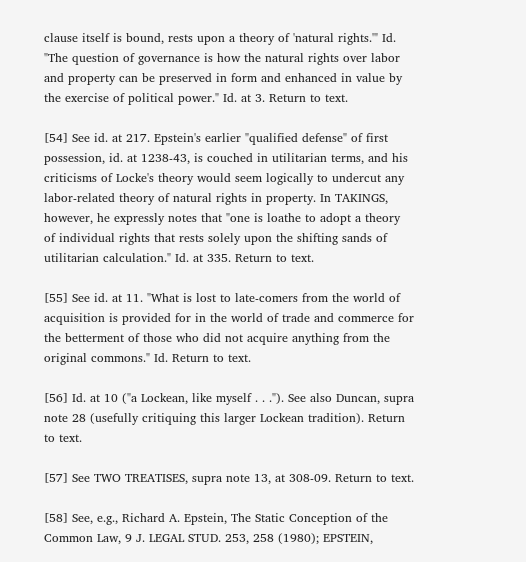clause itself is bound, rests upon a theory of 'natural rights.'" Id. "The question of governance is how the natural rights over labor and property can be preserved in form and enhanced in value by the exercise of political power." Id. at 3. Return to text.

[54] See id. at 217. Epstein's earlier "qualified defense" of first possession, id. at 1238-43, is couched in utilitarian terms, and his criticisms of Locke's theory would seem logically to undercut any labor-related theory of natural rights in property. In TAKINGS, however, he expressly notes that "one is loathe to adopt a theory of individual rights that rests solely upon the shifting sands of utilitarian calculation." Id. at 335. Return to text.

[55] See id. at 11. "What is lost to late-comers from the world of acquisition is provided for in the world of trade and commerce for the betterment of those who did not acquire anything from the original commons." Id. Return to text.

[56] Id. at 10 ("a Lockean, like myself . . ."). See also Duncan, supra note 28 (usefully critiquing this larger Lockean tradition). Return to text.

[57] See TWO TREATISES, supra note 13, at 308-09. Return to text.

[58] See, e.g., Richard A. Epstein, The Static Conception of the Common Law, 9 J. LEGAL STUD. 253, 258 (1980); EPSTEIN,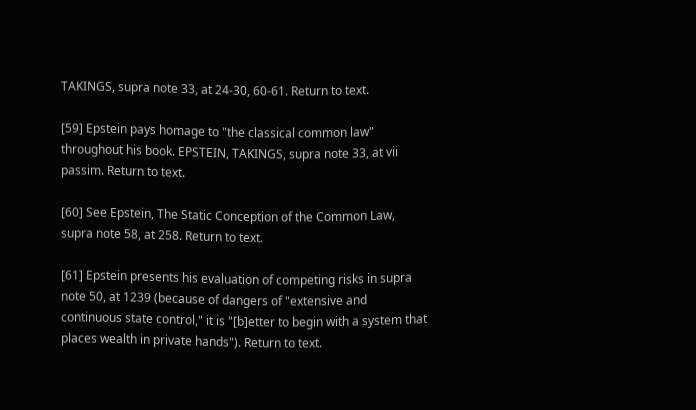TAKINGS, supra note 33, at 24-30, 60-61. Return to text.

[59] Epstein pays homage to "the classical common law" throughout his book. EPSTEIN, TAKINGS, supra note 33, at vii passim. Return to text.

[60] See Epstein, The Static Conception of the Common Law, supra note 58, at 258. Return to text.

[61] Epstein presents his evaluation of competing risks in supra note 50, at 1239 (because of dangers of "extensive and continuous state control," it is "[b]etter to begin with a system that places wealth in private hands"). Return to text.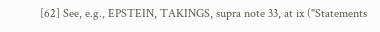[62] See, e.g., EPSTEIN, TAKINGS, supra note 33, at ix ("Statements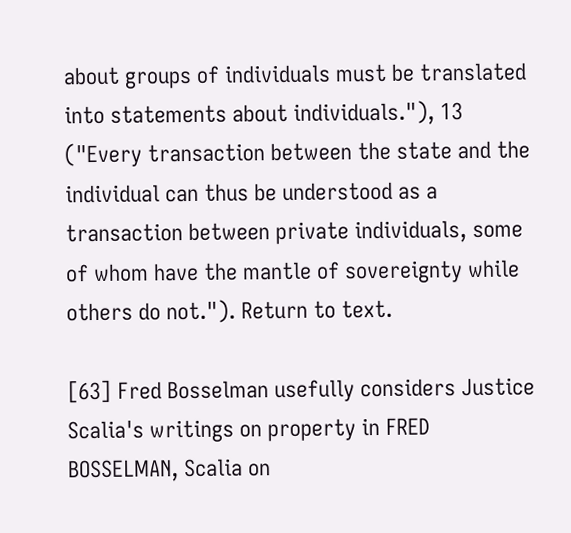about groups of individuals must be translated into statements about individuals."), 13 ("Every transaction between the state and the individual can thus be understood as a transaction between private individuals, some of whom have the mantle of sovereignty while others do not."). Return to text.

[63] Fred Bosselman usefully considers Justice Scalia's writings on property in FRED BOSSELMAN, Scalia on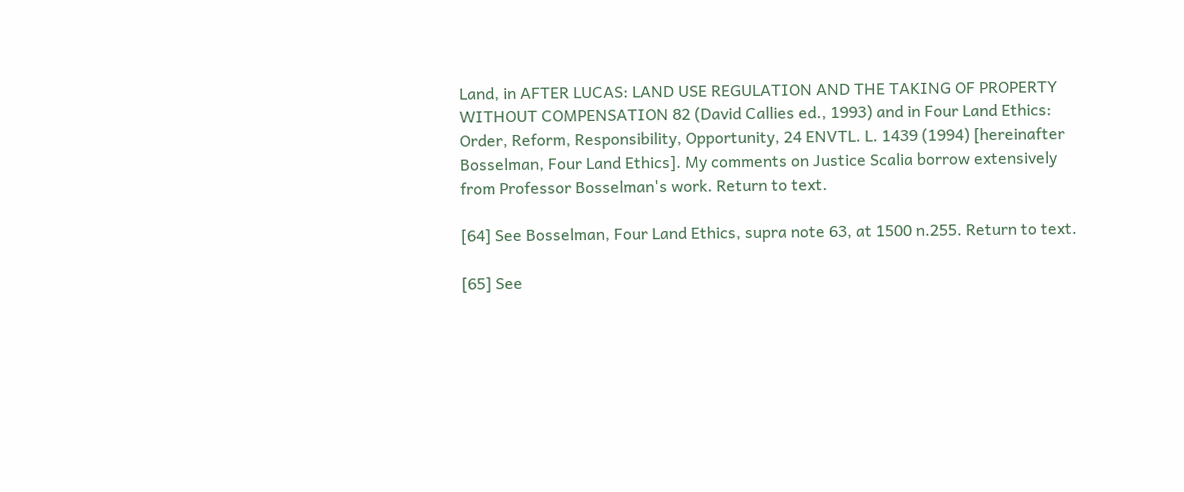Land, in AFTER LUCAS: LAND USE REGULATION AND THE TAKING OF PROPERTY WITHOUT COMPENSATION 82 (David Callies ed., 1993) and in Four Land Ethics: Order, Reform, Responsibility, Opportunity, 24 ENVTL. L. 1439 (1994) [hereinafter Bosselman, Four Land Ethics]. My comments on Justice Scalia borrow extensively from Professor Bosselman's work. Return to text.

[64] See Bosselman, Four Land Ethics, supra note 63, at 1500 n.255. Return to text.

[65] See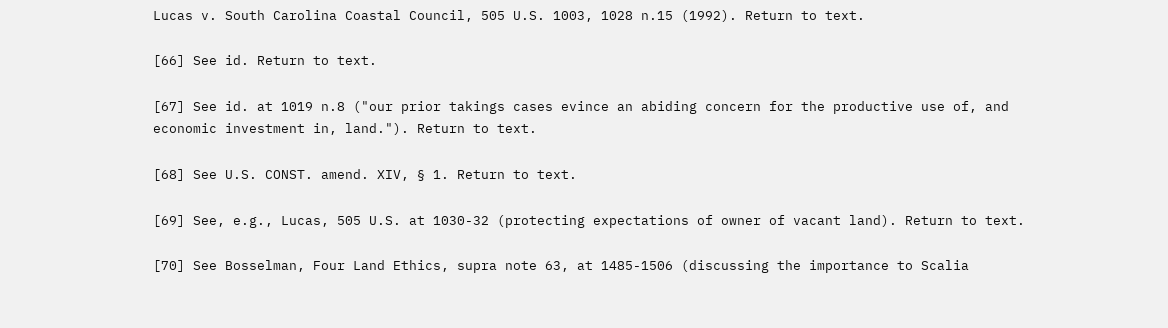Lucas v. South Carolina Coastal Council, 505 U.S. 1003, 1028 n.15 (1992). Return to text.

[66] See id. Return to text.

[67] See id. at 1019 n.8 ("our prior takings cases evince an abiding concern for the productive use of, and economic investment in, land."). Return to text.

[68] See U.S. CONST. amend. XIV, § 1. Return to text.

[69] See, e.g., Lucas, 505 U.S. at 1030-32 (protecting expectations of owner of vacant land). Return to text.

[70] See Bosselman, Four Land Ethics, supra note 63, at 1485-1506 (discussing the importance to Scalia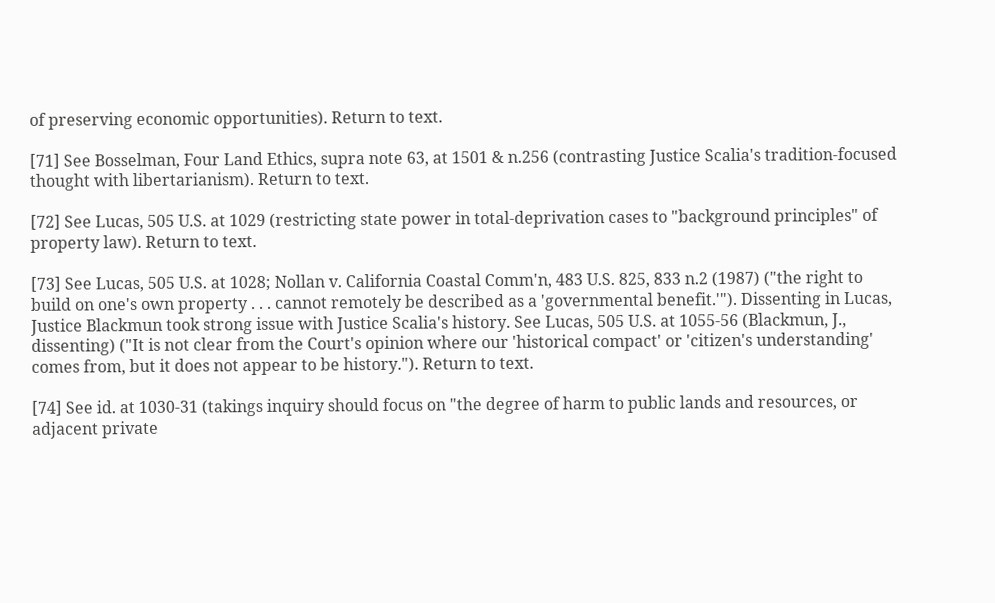of preserving economic opportunities). Return to text.

[71] See Bosselman, Four Land Ethics, supra note 63, at 1501 & n.256 (contrasting Justice Scalia's tradition-focused thought with libertarianism). Return to text.

[72] See Lucas, 505 U.S. at 1029 (restricting state power in total-deprivation cases to "background principles" of property law). Return to text.

[73] See Lucas, 505 U.S. at 1028; Nollan v. California Coastal Comm'n, 483 U.S. 825, 833 n.2 (1987) ("the right to build on one's own property . . . cannot remotely be described as a 'governmental benefit.'"). Dissenting in Lucas, Justice Blackmun took strong issue with Justice Scalia's history. See Lucas, 505 U.S. at 1055-56 (Blackmun, J., dissenting) ("It is not clear from the Court's opinion where our 'historical compact' or 'citizen's understanding' comes from, but it does not appear to be history."). Return to text.

[74] See id. at 1030-31 (takings inquiry should focus on "the degree of harm to public lands and resources, or adjacent private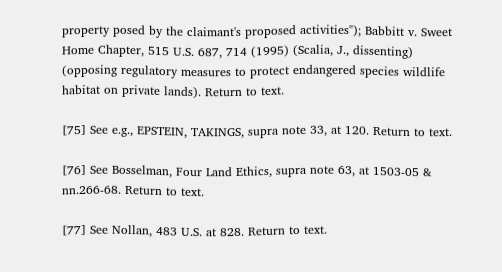property posed by the claimant's proposed activities"); Babbitt v. Sweet Home Chapter, 515 U.S. 687, 714 (1995) (Scalia, J., dissenting) (opposing regulatory measures to protect endangered species wildlife habitat on private lands). Return to text.

[75] See e.g., EPSTEIN, TAKINGS, supra note 33, at 120. Return to text.

[76] See Bosselman, Four Land Ethics, supra note 63, at 1503-05 & nn.266-68. Return to text.

[77] See Nollan, 483 U.S. at 828. Return to text.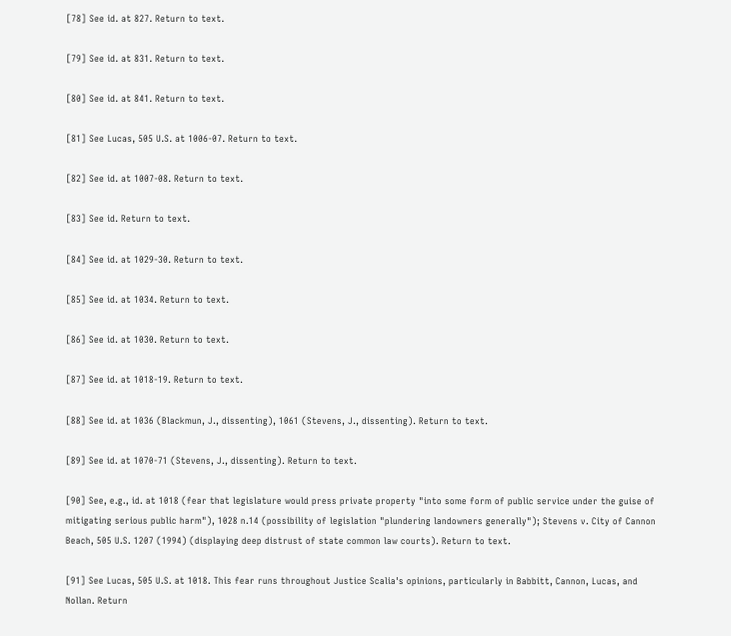[78] See id. at 827. Return to text.

[79] See id. at 831. Return to text.

[80] See id. at 841. Return to text.

[81] See Lucas, 505 U.S. at 1006-07. Return to text.

[82] See id. at 1007-08. Return to text.

[83] See id. Return to text.

[84] See id. at 1029-30. Return to text.

[85] See id. at 1034. Return to text.

[86] See id. at 1030. Return to text.

[87] See id. at 1018-19. Return to text.

[88] See id. at 1036 (Blackmun, J., dissenting), 1061 (Stevens, J., dissenting). Return to text.

[89] See id. at 1070-71 (Stevens, J., dissenting). Return to text.

[90] See, e.g., id. at 1018 (fear that legislature would press private property "into some form of public service under the guise of mitigating serious public harm"), 1028 n.14 (possibility of legislation "plundering landowners generally"); Stevens v. City of Cannon Beach, 505 U.S. 1207 (1994) (displaying deep distrust of state common law courts). Return to text.

[91] See Lucas, 505 U.S. at 1018. This fear runs throughout Justice Scalia's opinions, particularly in Babbitt, Cannon, Lucas, and Nollan. Return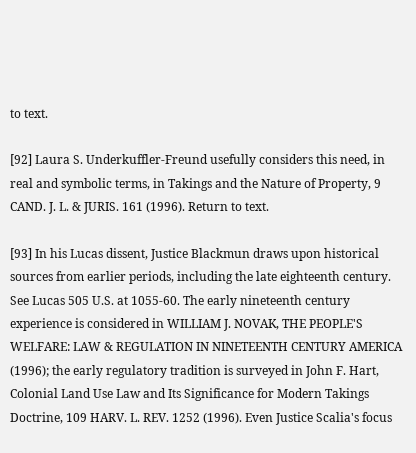to text.

[92] Laura S. Underkuffler-Freund usefully considers this need, in real and symbolic terms, in Takings and the Nature of Property, 9 CAND. J. L. & JURIS. 161 (1996). Return to text.

[93] In his Lucas dissent, Justice Blackmun draws upon historical sources from earlier periods, including the late eighteenth century. See Lucas 505 U.S. at 1055-60. The early nineteenth century experience is considered in WILLIAM J. NOVAK, THE PEOPLE'S WELFARE: LAW & REGULATION IN NINETEENTH CENTURY AMERICA (1996); the early regulatory tradition is surveyed in John F. Hart, Colonial Land Use Law and Its Significance for Modern Takings Doctrine, 109 HARV. L. REV. 1252 (1996). Even Justice Scalia's focus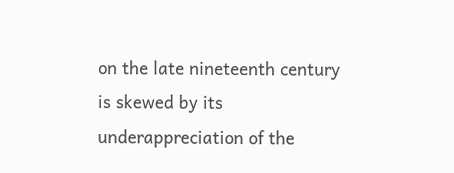on the late nineteenth century is skewed by its underappreciation of the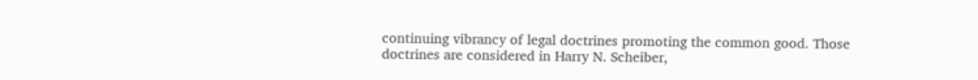continuing vibrancy of legal doctrines promoting the common good. Those doctrines are considered in Harry N. Scheiber,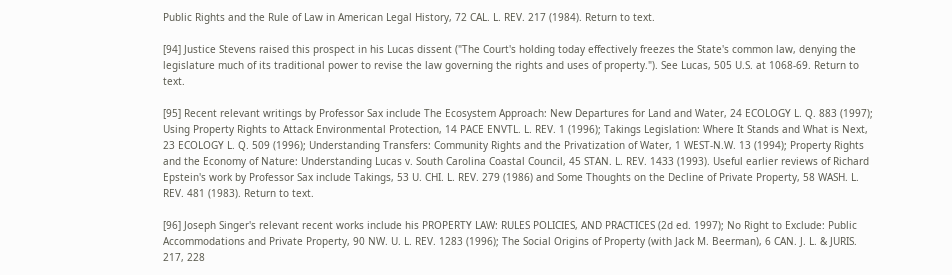Public Rights and the Rule of Law in American Legal History, 72 CAL. L. REV. 217 (1984). Return to text.

[94] Justice Stevens raised this prospect in his Lucas dissent ("The Court's holding today effectively freezes the State's common law, denying the legislature much of its traditional power to revise the law governing the rights and uses of property."). See Lucas, 505 U.S. at 1068-69. Return to text.

[95] Recent relevant writings by Professor Sax include The Ecosystem Approach: New Departures for Land and Water, 24 ECOLOGY L. Q. 883 (1997); Using Property Rights to Attack Environmental Protection, 14 PACE ENVTL. L. REV. 1 (1996); Takings Legislation: Where It Stands and What is Next, 23 ECOLOGY L. Q. 509 (1996); Understanding Transfers: Community Rights and the Privatization of Water, 1 WEST-N.W. 13 (1994); Property Rights and the Economy of Nature: Understanding Lucas v. South Carolina Coastal Council, 45 STAN. L. REV. 1433 (1993). Useful earlier reviews of Richard Epstein's work by Professor Sax include Takings, 53 U. CHI. L. REV. 279 (1986) and Some Thoughts on the Decline of Private Property, 58 WASH. L. REV. 481 (1983). Return to text.

[96] Joseph Singer's relevant recent works include his PROPERTY LAW: RULES POLICIES, AND PRACTICES (2d ed. 1997); No Right to Exclude: Public Accommodations and Private Property, 90 NW. U. L. REV. 1283 (1996); The Social Origins of Property (with Jack M. Beerman), 6 CAN. J. L. & JURIS. 217, 228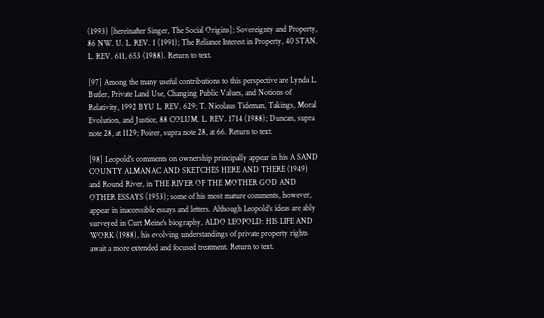(1993) [hereinafter Singer, The Social Origins]; Sovereignty and Property, 86 NW. U. L. REV. 1 (1991); The Reliance Interest in Property, 40 STAN. L. REV. 611, 653 (1988). Return to text.

[97] Among the many useful contributions to this perspective are Lynda L. Butler, Private Land Use, Changing Public Values, and Notions of Relativity, 1992 BYU L. REV. 629; T. Nicolaus Tideman, Takings, Moral Evolution, and Justice, 88 COLUM. L. REV. 1714 (1988); Duncan, supra note 28, at 1129; Poirer, supra note 28, at 66. Return to text.

[98] Leopold's comments on ownership principally appear in his A SAND COUNTY ALMANAC AND SKETCHES HERE AND THERE (1949) and Round River, in THE RIVER OF THE MOTHER GOD AND OTHER ESSAYS (1953); some of his most mature comments, however, appear in inaccessible essays and letters. Although Leopold's ideas are ably surveyed in Curt Meine's biography, ALDO LEOPOLD: HIS LIFE AND WORK (1988), his evolving understandings of private property rights await a more extended and focused treatment. Return to text.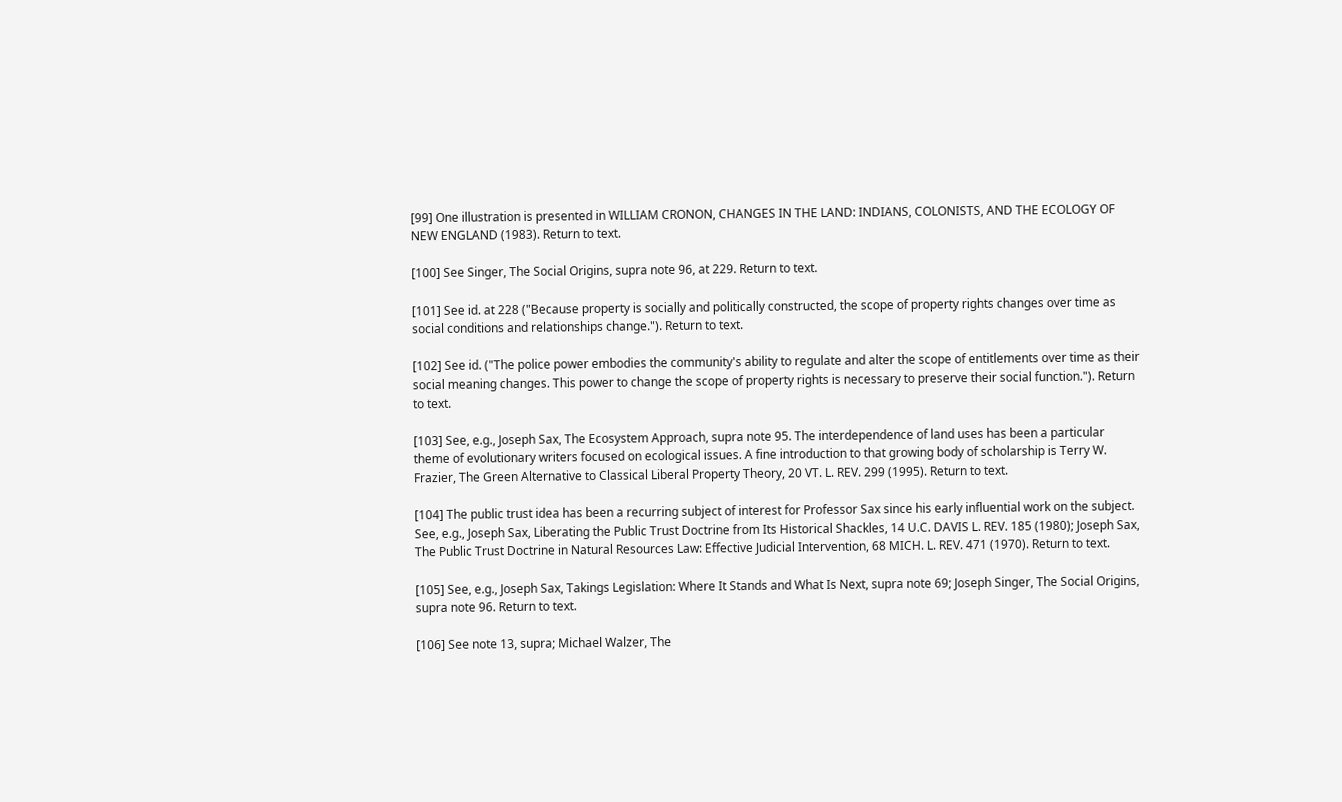[99] One illustration is presented in WILLIAM CRONON, CHANGES IN THE LAND: INDIANS, COLONISTS, AND THE ECOLOGY OF NEW ENGLAND (1983). Return to text.

[100] See Singer, The Social Origins, supra note 96, at 229. Return to text.

[101] See id. at 228 ("Because property is socially and politically constructed, the scope of property rights changes over time as social conditions and relationships change."). Return to text.

[102] See id. ("The police power embodies the community's ability to regulate and alter the scope of entitlements over time as their social meaning changes. This power to change the scope of property rights is necessary to preserve their social function."). Return to text.

[103] See, e.g., Joseph Sax, The Ecosystem Approach, supra note 95. The interdependence of land uses has been a particular theme of evolutionary writers focused on ecological issues. A fine introduction to that growing body of scholarship is Terry W. Frazier, The Green Alternative to Classical Liberal Property Theory, 20 VT. L. REV. 299 (1995). Return to text.

[104] The public trust idea has been a recurring subject of interest for Professor Sax since his early influential work on the subject. See, e.g., Joseph Sax, Liberating the Public Trust Doctrine from Its Historical Shackles, 14 U.C. DAVIS L. REV. 185 (1980); Joseph Sax, The Public Trust Doctrine in Natural Resources Law: Effective Judicial Intervention, 68 MICH. L. REV. 471 (1970). Return to text.

[105] See, e.g., Joseph Sax, Takings Legislation: Where It Stands and What Is Next, supra note 69; Joseph Singer, The Social Origins, supra note 96. Return to text.

[106] See note 13, supra; Michael Walzer, The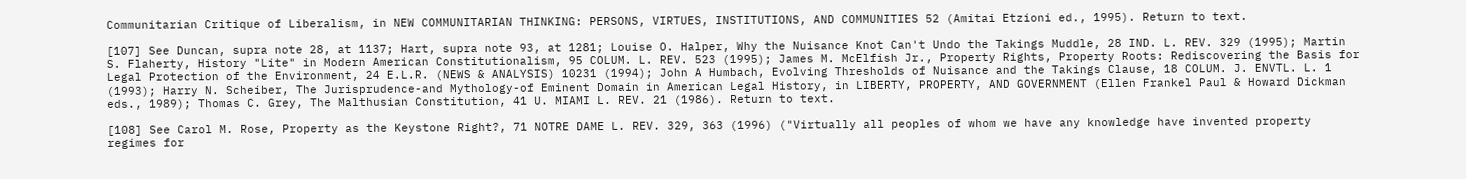Communitarian Critique of Liberalism, in NEW COMMUNITARIAN THINKING: PERSONS, VIRTUES, INSTITUTIONS, AND COMMUNITIES 52 (Amitai Etzioni ed., 1995). Return to text.

[107] See Duncan, supra note 28, at 1137; Hart, supra note 93, at 1281; Louise O. Halper, Why the Nuisance Knot Can't Undo the Takings Muddle, 28 IND. L. REV. 329 (1995); Martin S. Flaherty, History "Lite" in Modern American Constitutionalism, 95 COLUM. L. REV. 523 (1995); James M. McElfish Jr., Property Rights, Property Roots: Rediscovering the Basis for Legal Protection of the Environment, 24 E.L.R. (NEWS & ANALYSIS) 10231 (1994); John A Humbach, Evolving Thresholds of Nuisance and the Takings Clause, 18 COLUM. J. ENVTL. L. 1 (1993); Harry N. Scheiber, The Jurisprudence-and Mythology-of Eminent Domain in American Legal History, in LIBERTY, PROPERTY, AND GOVERNMENT (Ellen Frankel Paul & Howard Dickman eds., 1989); Thomas C. Grey, The Malthusian Constitution, 41 U. MIAMI L. REV. 21 (1986). Return to text.

[108] See Carol M. Rose, Property as the Keystone Right?, 71 NOTRE DAME L. REV. 329, 363 (1996) ("Virtually all peoples of whom we have any knowledge have invented property regimes for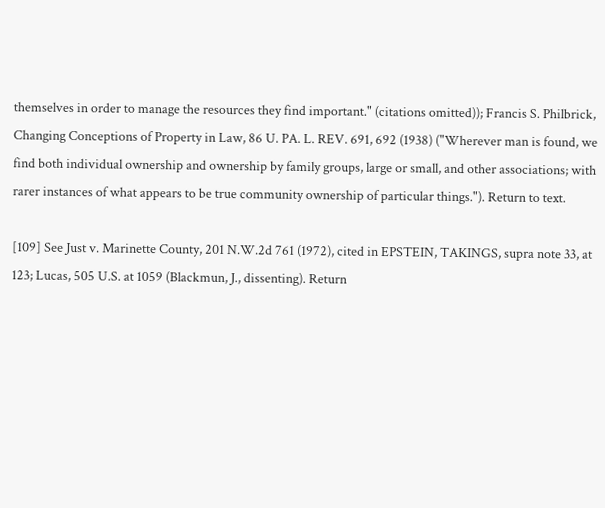themselves in order to manage the resources they find important." (citations omitted)); Francis S. Philbrick, Changing Conceptions of Property in Law, 86 U. PA. L. REV. 691, 692 (1938) ("Wherever man is found, we find both individual ownership and ownership by family groups, large or small, and other associations; with rarer instances of what appears to be true community ownership of particular things."). Return to text.

[109] See Just v. Marinette County, 201 N.W.2d 761 (1972), cited in EPSTEIN, TAKINGS, supra note 33, at 123; Lucas, 505 U.S. at 1059 (Blackmun, J., dissenting). Return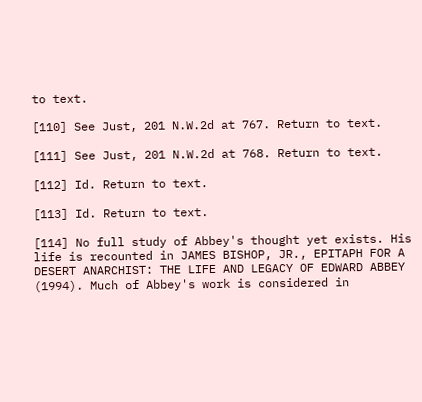to text.

[110] See Just, 201 N.W.2d at 767. Return to text.

[111] See Just, 201 N.W.2d at 768. Return to text.

[112] Id. Return to text.

[113] Id. Return to text.

[114] No full study of Abbey's thought yet exists. His life is recounted in JAMES BISHOP, JR., EPITAPH FOR A DESERT ANARCHIST: THE LIFE AND LEGACY OF EDWARD ABBEY (1994). Much of Abbey's work is considered in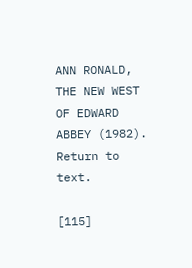ANN RONALD, THE NEW WEST OF EDWARD ABBEY (1982). Return to text.

[115]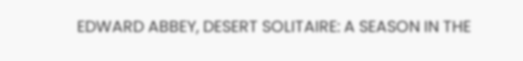EDWARD ABBEY, DESERT SOLITAIRE: A SEASON IN THE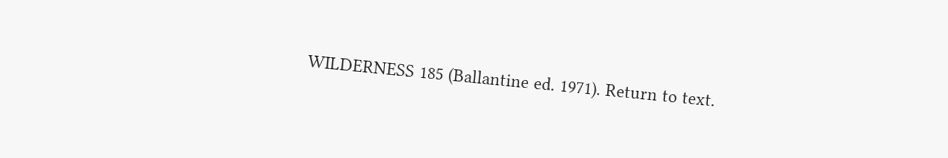WILDERNESS 185 (Ballantine ed. 1971). Return to text.